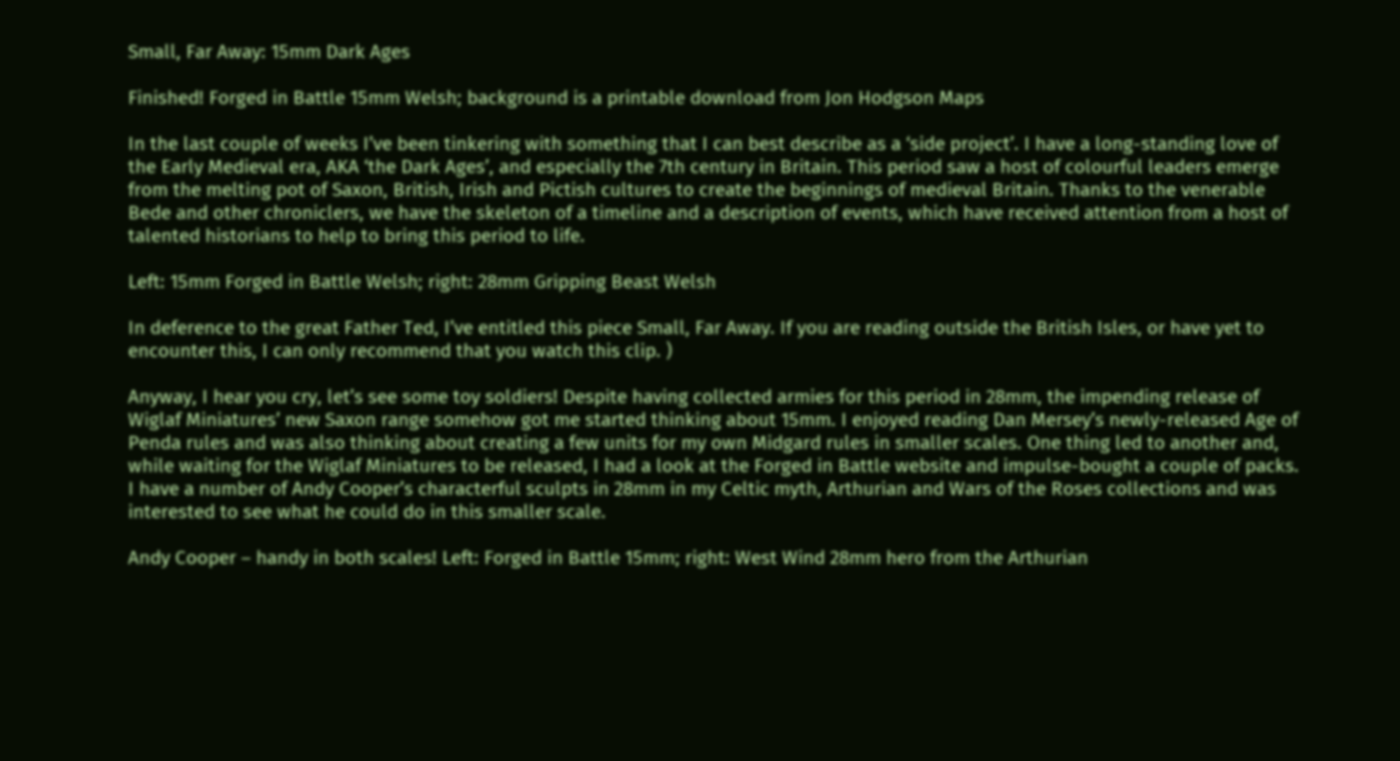Small, Far Away: 15mm Dark Ages

Finished! Forged in Battle 15mm Welsh; background is a printable download from Jon Hodgson Maps

In the last couple of weeks I’ve been tinkering with something that I can best describe as a ‘side project’. I have a long-standing love of the Early Medieval era, AKA ‘the Dark Ages’, and especially the 7th century in Britain. This period saw a host of colourful leaders emerge from the melting pot of Saxon, British, Irish and Pictish cultures to create the beginnings of medieval Britain. Thanks to the venerable Bede and other chroniclers, we have the skeleton of a timeline and a description of events, which have received attention from a host of talented historians to help to bring this period to life.

Left: 15mm Forged in Battle Welsh; right: 28mm Gripping Beast Welsh

In deference to the great Father Ted, I’ve entitled this piece Small, Far Away. If you are reading outside the British Isles, or have yet to encounter this, I can only recommend that you watch this clip. )

Anyway, I hear you cry, let’s see some toy soldiers! Despite having collected armies for this period in 28mm, the impending release of Wiglaf Miniatures’ new Saxon range somehow got me started thinking about 15mm. I enjoyed reading Dan Mersey’s newly-released Age of Penda rules and was also thinking about creating a few units for my own Midgard rules in smaller scales. One thing led to another and, while waiting for the Wiglaf Miniatures to be released, I had a look at the Forged in Battle website and impulse-bought a couple of packs. I have a number of Andy Cooper’s characterful sculpts in 28mm in my Celtic myth, Arthurian and Wars of the Roses collections and was interested to see what he could do in this smaller scale.

Andy Cooper – handy in both scales! Left: Forged in Battle 15mm; right: West Wind 28mm hero from the Arthurian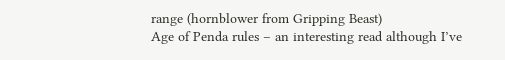range (hornblower from Gripping Beast)
Age of Penda rules – an interesting read although I’ve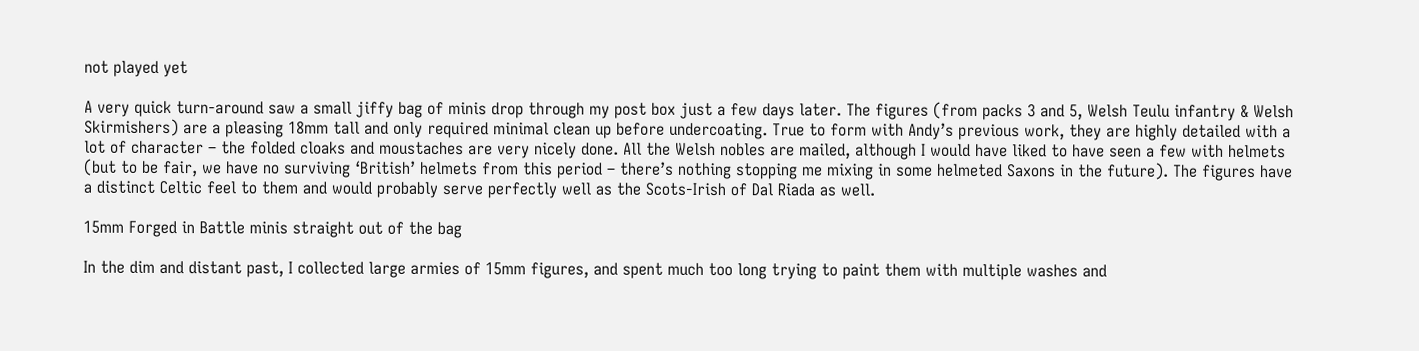not played yet

A very quick turn-around saw a small jiffy bag of minis drop through my post box just a few days later. The figures (from packs 3 and 5, Welsh Teulu infantry & Welsh Skirmishers) are a pleasing 18mm tall and only required minimal clean up before undercoating. True to form with Andy’s previous work, they are highly detailed with a lot of character – the folded cloaks and moustaches are very nicely done. All the Welsh nobles are mailed, although I would have liked to have seen a few with helmets (but to be fair, we have no surviving ‘British’ helmets from this period – there’s nothing stopping me mixing in some helmeted Saxons in the future). The figures have a distinct Celtic feel to them and would probably serve perfectly well as the Scots-Irish of Dal Riada as well.

15mm Forged in Battle minis straight out of the bag

In the dim and distant past, I collected large armies of 15mm figures, and spent much too long trying to paint them with multiple washes and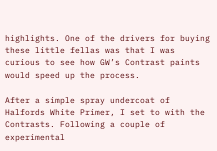highlights. One of the drivers for buying these little fellas was that I was curious to see how GW’s Contrast paints would speed up the process.

After a simple spray undercoat of Halfords White Primer, I set to with the Contrasts. Following a couple of experimental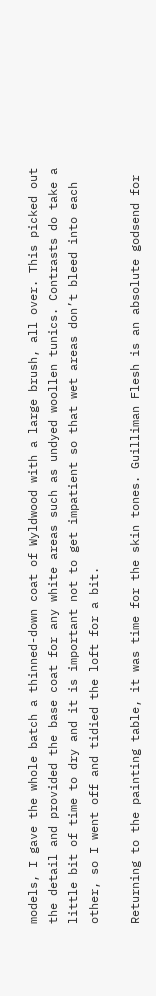models, I gave the whole batch a thinned-down coat of Wyldwood with a large brush, all over. This picked out the detail and provided the base coat for any white areas such as undyed woollen tunics. Contrasts do take a little bit of time to dry and it is important not to get impatient so that wet areas don’t bleed into each other, so I went off and tidied the loft for a bit.

Returning to the painting table, it was time for the skin tones. Guilliman Flesh is an absolute godsend for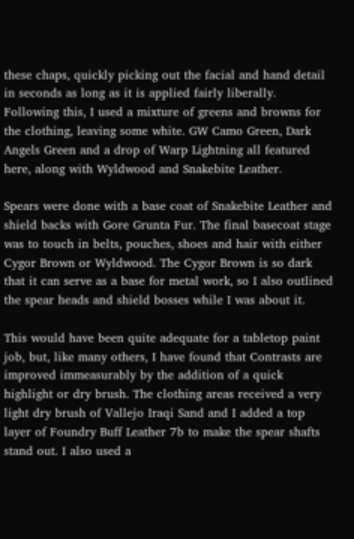these chaps, quickly picking out the facial and hand detail in seconds as long as it is applied fairly liberally. Following this, I used a mixture of greens and browns for the clothing, leaving some white. GW Camo Green, Dark Angels Green and a drop of Warp Lightning all featured here, along with Wyldwood and Snakebite Leather.

Spears were done with a base coat of Snakebite Leather and shield backs with Gore Grunta Fur. The final basecoat stage was to touch in belts, pouches, shoes and hair with either Cygor Brown or Wyldwood. The Cygor Brown is so dark that it can serve as a base for metal work, so I also outlined the spear heads and shield bosses while I was about it.

This would have been quite adequate for a tabletop paint job, but, like many others, I have found that Contrasts are improved immeasurably by the addition of a quick highlight or dry brush. The clothing areas received a very light dry brush of Vallejo Iraqi Sand and I added a top layer of Foundry Buff Leather 7b to make the spear shafts stand out. I also used a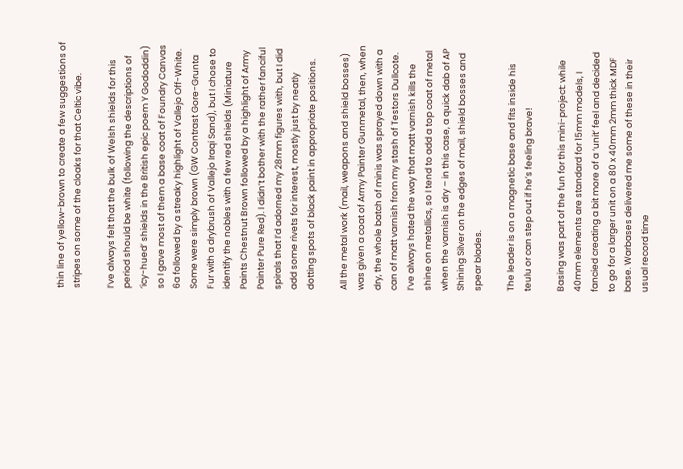thin line of yellow-brown to create a few suggestions of stripes on some of the cloaks for that Celtic vibe.

I’ve always felt that the bulk of Welsh shields for this period should be white (following the descriptions of ‘icy-hued’ shields in the British epic poem Y Gododdin) so I gave most of them a base coat of Foundry Canvas 6a followed by a streaky highlight of Vallejo Off-White. Some were simply brown (GW Contrast Gore-Grunta Fur with a drybrush of Vallejo Iraqi Sand), but I chose to identify the nobles with a few red shields (Miniature Paints Chestnut Brown followed by a highlight of Army Painter Pure Red). I didn’t bother with the rather fanciful spirals that I’d adorned my 28mm figures with, but I did add some rivets for interest, mostly just by neatly dotting spots of black paint in appropriate positions.

All the metal work (mail, weapons and shield bosses) was given a coat of Army Painter Gunmetal, then, when dry, the whole batch of minis was sprayed down with a can of matt varnish from my stash of Testors Dullcote. I’ve always hated the way that matt varnish kills the shine on metallics, so I tend to add a top coat of metal when the varnish is dry – in this case, a quick dab of AP Shining Silver on the edges of mail, shield bosses and spear blades.

The leader is on a magnetic base and fits inside his teulu or can step out if he’s feeling brave!

Basing was part of the fun for this mini-project: while 40mm elements are standard for 15mm models, I fancied creating a bit more of a ‘unit’ feel and decided to go for a larger unit on a 80 x 40mm 2mm thick MDF base. Warbases delivered me some of these in their usual record time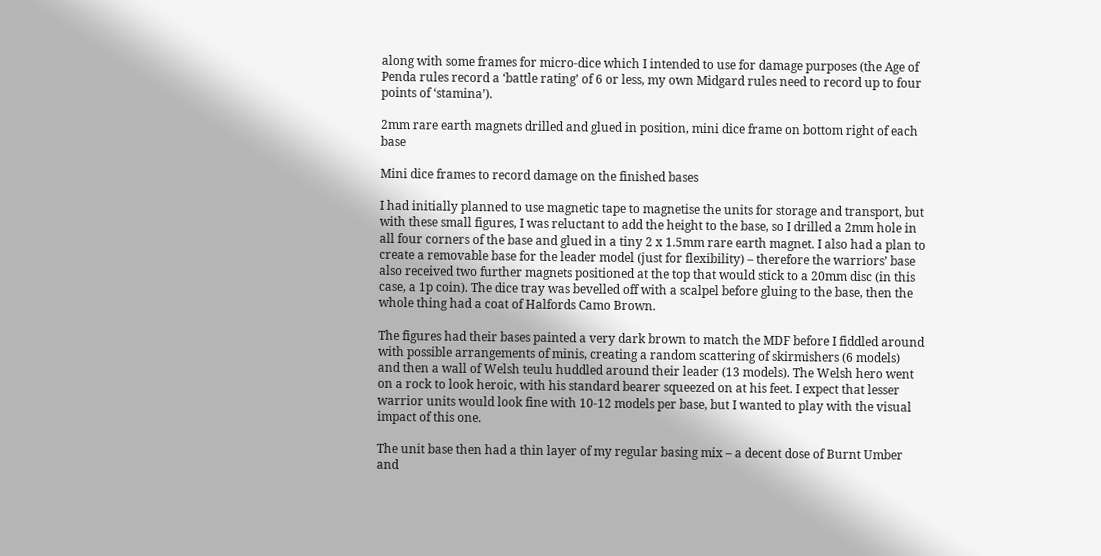along with some frames for micro-dice which I intended to use for damage purposes (the Age of Penda rules record a ‘battle rating’ of 6 or less, my own Midgard rules need to record up to four points of ‘stamina’).

2mm rare earth magnets drilled and glued in position, mini dice frame on bottom right of each base

Mini dice frames to record damage on the finished bases

I had initially planned to use magnetic tape to magnetise the units for storage and transport, but with these small figures, I was reluctant to add the height to the base, so I drilled a 2mm hole in all four corners of the base and glued in a tiny 2 x 1.5mm rare earth magnet. I also had a plan to create a removable base for the leader model (just for flexibility) – therefore the warriors’ base also received two further magnets positioned at the top that would stick to a 20mm disc (in this case, a 1p coin). The dice tray was bevelled off with a scalpel before gluing to the base, then the whole thing had a coat of Halfords Camo Brown.

The figures had their bases painted a very dark brown to match the MDF before I fiddled around with possible arrangements of minis, creating a random scattering of skirmishers (6 models) and then a wall of Welsh teulu huddled around their leader (13 models). The Welsh hero went on a rock to look heroic, with his standard bearer squeezed on at his feet. I expect that lesser warrior units would look fine with 10-12 models per base, but I wanted to play with the visual impact of this one.

The unit base then had a thin layer of my regular basing mix – a decent dose of Burnt Umber and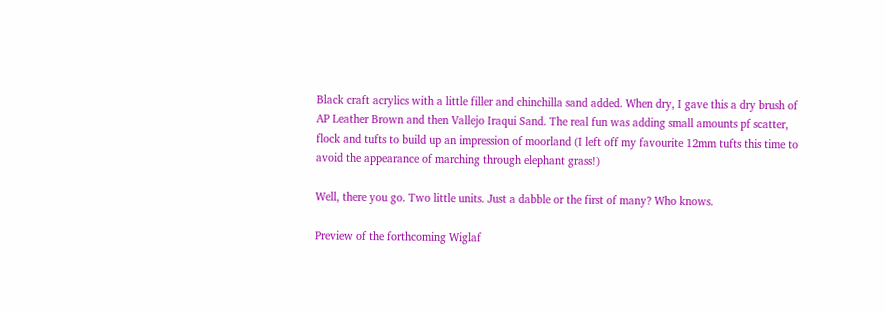Black craft acrylics with a little filler and chinchilla sand added. When dry, I gave this a dry brush of AP Leather Brown and then Vallejo Iraqui Sand. The real fun was adding small amounts pf scatter, flock and tufts to build up an impression of moorland (I left off my favourite 12mm tufts this time to avoid the appearance of marching through elephant grass!)

Well, there you go. Two little units. Just a dabble or the first of many? Who knows.

Preview of the forthcoming Wiglaf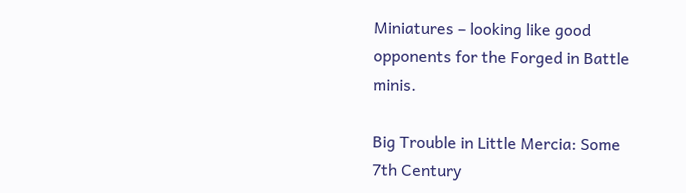Miniatures – looking like good opponents for the Forged in Battle minis.

Big Trouble in Little Mercia: Some 7th Century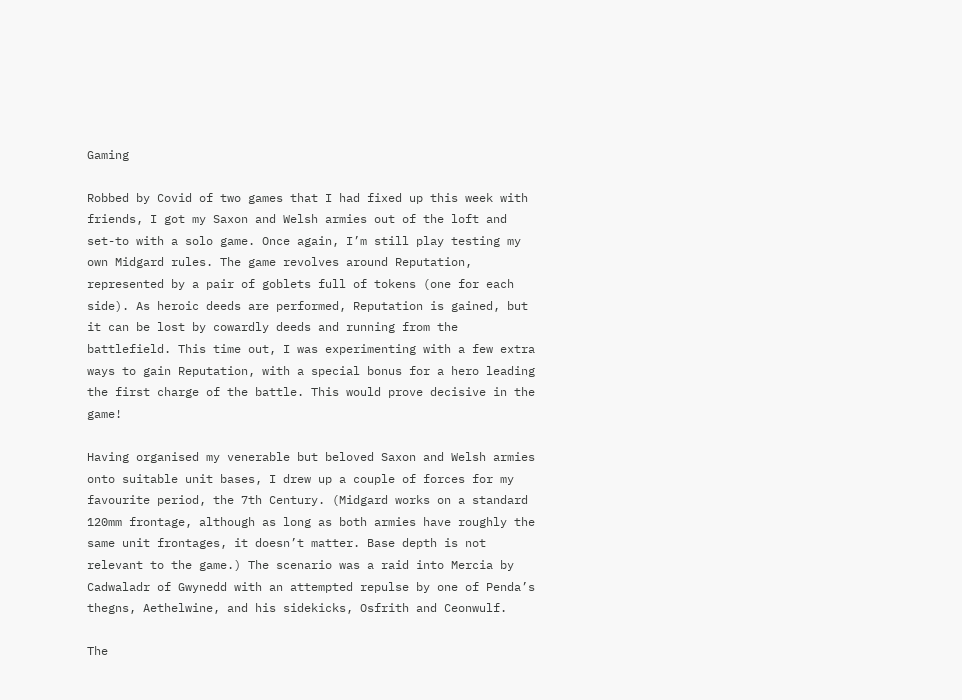Gaming

Robbed by Covid of two games that I had fixed up this week with friends, I got my Saxon and Welsh armies out of the loft and set-to with a solo game. Once again, I’m still play testing my own Midgard rules. The game revolves around Reputation, represented by a pair of goblets full of tokens (one for each side). As heroic deeds are performed, Reputation is gained, but it can be lost by cowardly deeds and running from the battlefield. This time out, I was experimenting with a few extra ways to gain Reputation, with a special bonus for a hero leading the first charge of the battle. This would prove decisive in the game!

Having organised my venerable but beloved Saxon and Welsh armies onto suitable unit bases, I drew up a couple of forces for my favourite period, the 7th Century. (Midgard works on a standard 120mm frontage, although as long as both armies have roughly the same unit frontages, it doesn’t matter. Base depth is not relevant to the game.) The scenario was a raid into Mercia by Cadwaladr of Gwynedd with an attempted repulse by one of Penda’s thegns, Aethelwine, and his sidekicks, Osfrith and Ceonwulf.

The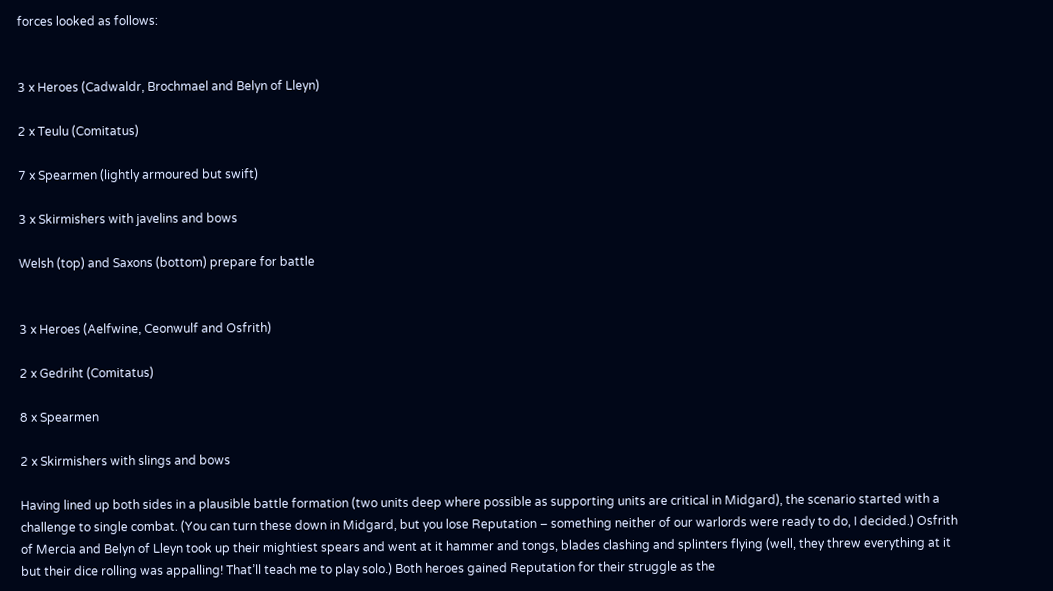forces looked as follows:


3 x Heroes (Cadwaldr, Brochmael and Belyn of Lleyn)

2 x Teulu (Comitatus)

7 x Spearmen (lightly armoured but swift)

3 x Skirmishers with javelins and bows

Welsh (top) and Saxons (bottom) prepare for battle


3 x Heroes (Aelfwine, Ceonwulf and Osfrith)

2 x Gedriht (Comitatus)

8 x Spearmen

2 x Skirmishers with slings and bows

Having lined up both sides in a plausible battle formation (two units deep where possible as supporting units are critical in Midgard), the scenario started with a challenge to single combat. (You can turn these down in Midgard, but you lose Reputation – something neither of our warlords were ready to do, I decided.) Osfrith of Mercia and Belyn of Lleyn took up their mightiest spears and went at it hammer and tongs, blades clashing and splinters flying (well, they threw everything at it but their dice rolling was appalling! That’ll teach me to play solo.) Both heroes gained Reputation for their struggle as the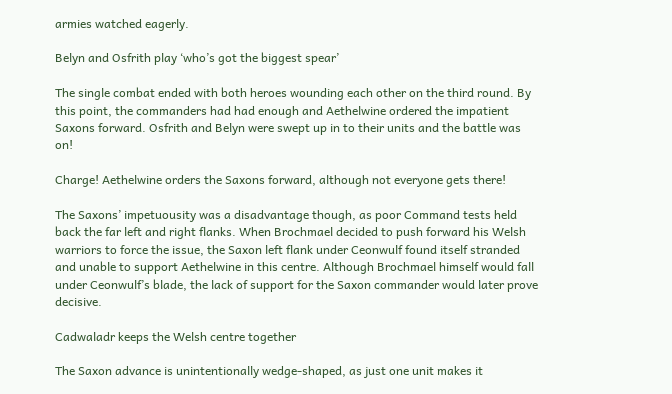armies watched eagerly.

Belyn and Osfrith play ‘who’s got the biggest spear’

The single combat ended with both heroes wounding each other on the third round. By this point, the commanders had had enough and Aethelwine ordered the impatient Saxons forward. Osfrith and Belyn were swept up in to their units and the battle was on!

Charge! Aethelwine orders the Saxons forward, although not everyone gets there!

The Saxons’ impetuousity was a disadvantage though, as poor Command tests held back the far left and right flanks. When Brochmael decided to push forward his Welsh warriors to force the issue, the Saxon left flank under Ceonwulf found itself stranded and unable to support Aethelwine in this centre. Although Brochmael himself would fall under Ceonwulf’s blade, the lack of support for the Saxon commander would later prove decisive.

Cadwaladr keeps the Welsh centre together

The Saxon advance is unintentionally wedge-shaped, as just one unit makes it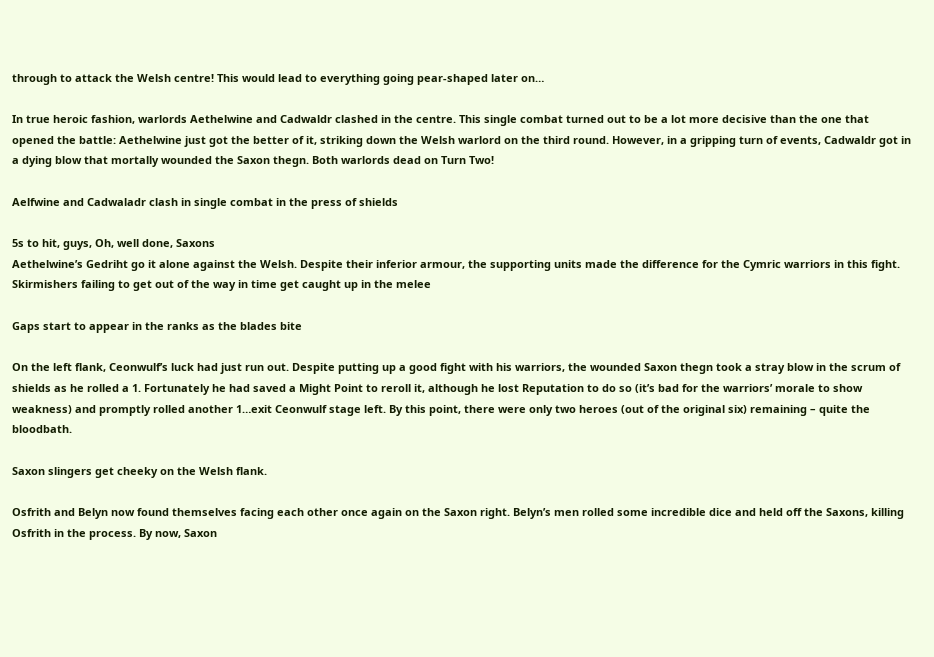through to attack the Welsh centre! This would lead to everything going pear-shaped later on…

In true heroic fashion, warlords Aethelwine and Cadwaldr clashed in the centre. This single combat turned out to be a lot more decisive than the one that opened the battle: Aethelwine just got the better of it, striking down the Welsh warlord on the third round. However, in a gripping turn of events, Cadwaldr got in a dying blow that mortally wounded the Saxon thegn. Both warlords dead on Turn Two!

Aelfwine and Cadwaladr clash in single combat in the press of shields

5s to hit, guys, Oh, well done, Saxons
Aethelwine’s Gedriht go it alone against the Welsh. Despite their inferior armour, the supporting units made the difference for the Cymric warriors in this fight.
Skirmishers failing to get out of the way in time get caught up in the melee

Gaps start to appear in the ranks as the blades bite

On the left flank, Ceonwulf’s luck had just run out. Despite putting up a good fight with his warriors, the wounded Saxon thegn took a stray blow in the scrum of shields as he rolled a 1. Fortunately he had saved a Might Point to reroll it, although he lost Reputation to do so (it’s bad for the warriors’ morale to show weakness) and promptly rolled another 1…exit Ceonwulf stage left. By this point, there were only two heroes (out of the original six) remaining – quite the bloodbath.

Saxon slingers get cheeky on the Welsh flank.

Osfrith and Belyn now found themselves facing each other once again on the Saxon right. Belyn’s men rolled some incredible dice and held off the Saxons, killing Osfrith in the process. By now, Saxon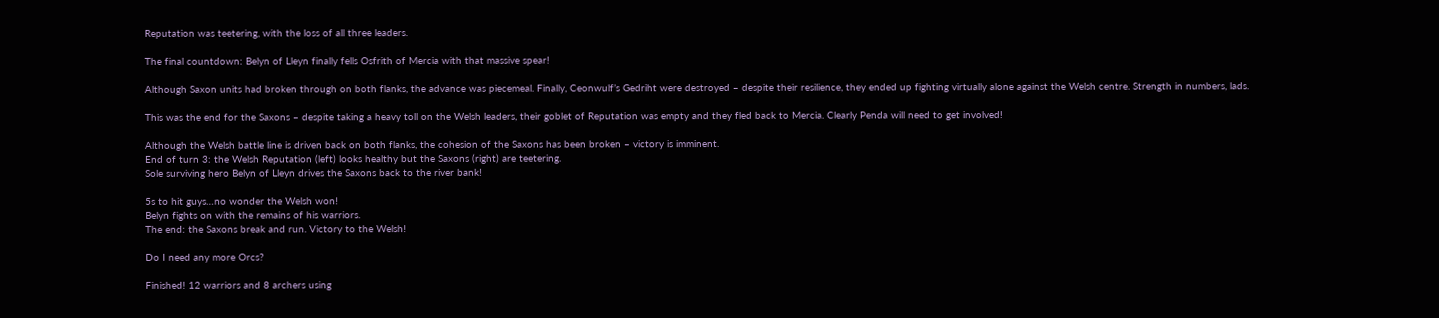Reputation was teetering, with the loss of all three leaders.

The final countdown: Belyn of Lleyn finally fells Osfrith of Mercia with that massive spear!

Although Saxon units had broken through on both flanks, the advance was piecemeal. Finally, Ceonwulf’s Gedriht were destroyed – despite their resilience, they ended up fighting virtually alone against the Welsh centre. Strength in numbers, lads.

This was the end for the Saxons – despite taking a heavy toll on the Welsh leaders, their goblet of Reputation was empty and they fled back to Mercia. Clearly Penda will need to get involved!

Although the Welsh battle line is driven back on both flanks, the cohesion of the Saxons has been broken – victory is imminent.
End of turn 3: the Welsh Reputation (left) looks healthy but the Saxons (right) are teetering.
Sole surviving hero Belyn of Lleyn drives the Saxons back to the river bank!

5s to hit guys…no wonder the Welsh won!
Belyn fights on with the remains of his warriors.
The end: the Saxons break and run. Victory to the Welsh!

Do I need any more Orcs?

Finished! 12 warriors and 8 archers using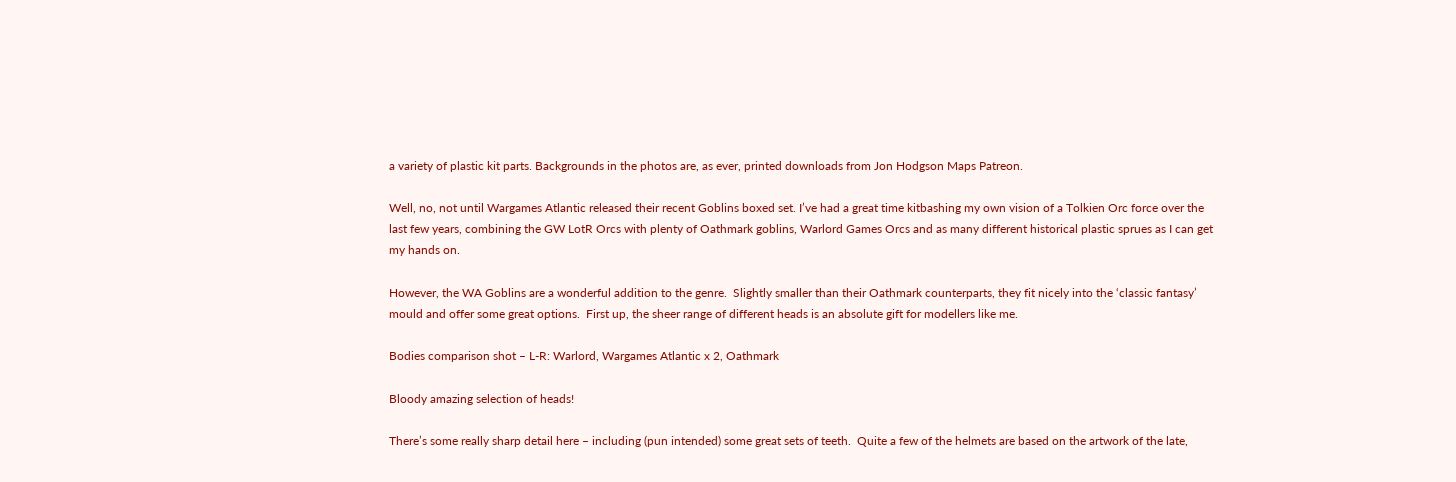a variety of plastic kit parts. Backgrounds in the photos are, as ever, printed downloads from Jon Hodgson Maps Patreon.

Well, no, not until Wargames Atlantic released their recent Goblins boxed set. I’ve had a great time kitbashing my own vision of a Tolkien Orc force over the last few years, combining the GW LotR Orcs with plenty of Oathmark goblins, Warlord Games Orcs and as many different historical plastic sprues as I can get my hands on.

However, the WA Goblins are a wonderful addition to the genre.  Slightly smaller than their Oathmark counterparts, they fit nicely into the ‘classic fantasy’ mould and offer some great options.  First up, the sheer range of different heads is an absolute gift for modellers like me.

Bodies comparison shot – L-R: Warlord, Wargames Atlantic x 2, Oathmark

Bloody amazing selection of heads!

There’s some really sharp detail here – including (pun intended) some great sets of teeth.  Quite a few of the helmets are based on the artwork of the late,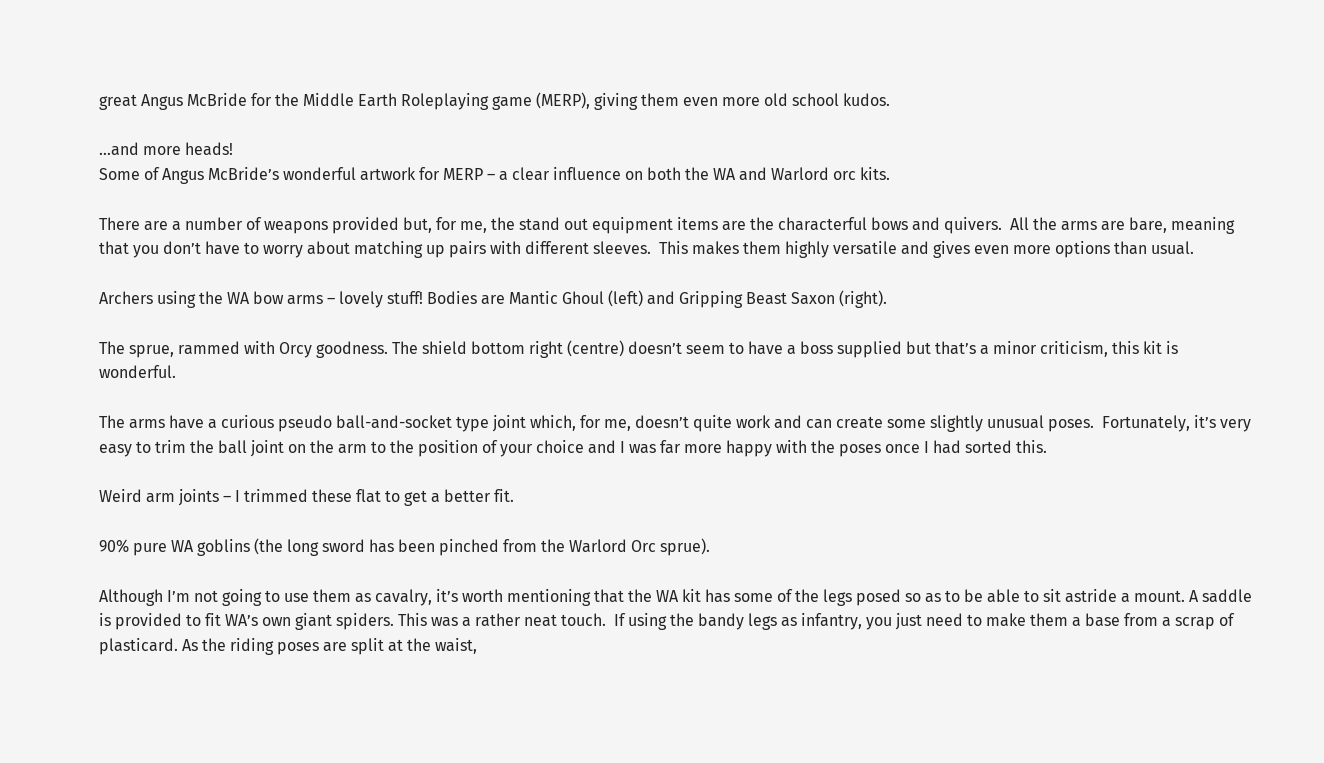great Angus McBride for the Middle Earth Roleplaying game (MERP), giving them even more old school kudos.

…and more heads!
Some of Angus McBride’s wonderful artwork for MERP – a clear influence on both the WA and Warlord orc kits.

There are a number of weapons provided but, for me, the stand out equipment items are the characterful bows and quivers.  All the arms are bare, meaning that you don’t have to worry about matching up pairs with different sleeves.  This makes them highly versatile and gives even more options than usual.

Archers using the WA bow arms – lovely stuff! Bodies are Mantic Ghoul (left) and Gripping Beast Saxon (right).

The sprue, rammed with Orcy goodness. The shield bottom right (centre) doesn’t seem to have a boss supplied but that’s a minor criticism, this kit is wonderful.

The arms have a curious pseudo ball-and-socket type joint which, for me, doesn’t quite work and can create some slightly unusual poses.  Fortunately, it’s very easy to trim the ball joint on the arm to the position of your choice and I was far more happy with the poses once I had sorted this.

Weird arm joints – I trimmed these flat to get a better fit.

90% pure WA goblins (the long sword has been pinched from the Warlord Orc sprue).

Although I’m not going to use them as cavalry, it’s worth mentioning that the WA kit has some of the legs posed so as to be able to sit astride a mount. A saddle is provided to fit WA’s own giant spiders. This was a rather neat touch.  If using the bandy legs as infantry, you just need to make them a base from a scrap of plasticard. As the riding poses are split at the waist,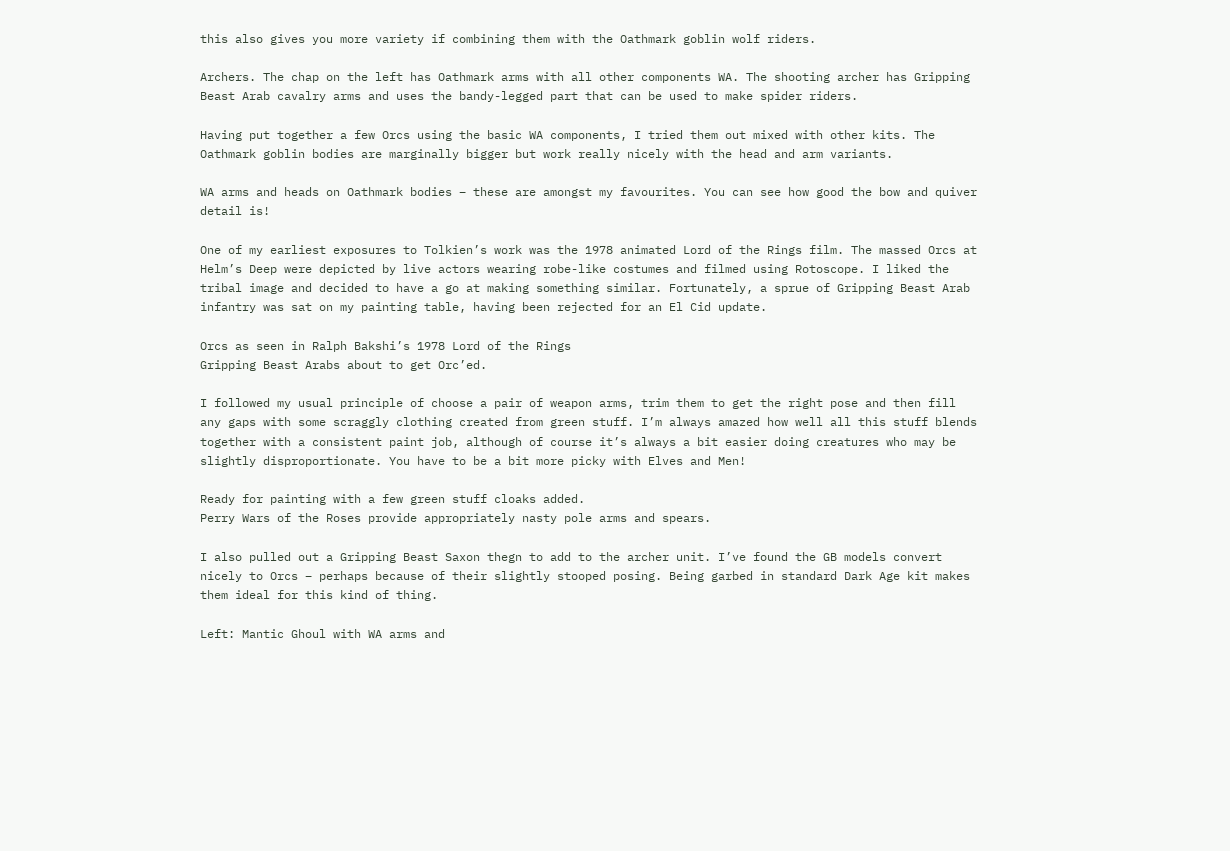this also gives you more variety if combining them with the Oathmark goblin wolf riders.

Archers. The chap on the left has Oathmark arms with all other components WA. The shooting archer has Gripping Beast Arab cavalry arms and uses the bandy-legged part that can be used to make spider riders.

Having put together a few Orcs using the basic WA components, I tried them out mixed with other kits. The Oathmark goblin bodies are marginally bigger but work really nicely with the head and arm variants.

WA arms and heads on Oathmark bodies – these are amongst my favourites. You can see how good the bow and quiver detail is!

One of my earliest exposures to Tolkien’s work was the 1978 animated Lord of the Rings film. The massed Orcs at Helm’s Deep were depicted by live actors wearing robe-like costumes and filmed using Rotoscope. I liked the tribal image and decided to have a go at making something similar. Fortunately, a sprue of Gripping Beast Arab infantry was sat on my painting table, having been rejected for an El Cid update.

Orcs as seen in Ralph Bakshi’s 1978 Lord of the Rings
Gripping Beast Arabs about to get Orc’ed.

I followed my usual principle of choose a pair of weapon arms, trim them to get the right pose and then fill any gaps with some scraggly clothing created from green stuff. I’m always amazed how well all this stuff blends together with a consistent paint job, although of course it’s always a bit easier doing creatures who may be slightly disproportionate. You have to be a bit more picky with Elves and Men!

Ready for painting with a few green stuff cloaks added.
Perry Wars of the Roses provide appropriately nasty pole arms and spears.

I also pulled out a Gripping Beast Saxon thegn to add to the archer unit. I’ve found the GB models convert nicely to Orcs – perhaps because of their slightly stooped posing. Being garbed in standard Dark Age kit makes them ideal for this kind of thing.

Left: Mantic Ghoul with WA arms and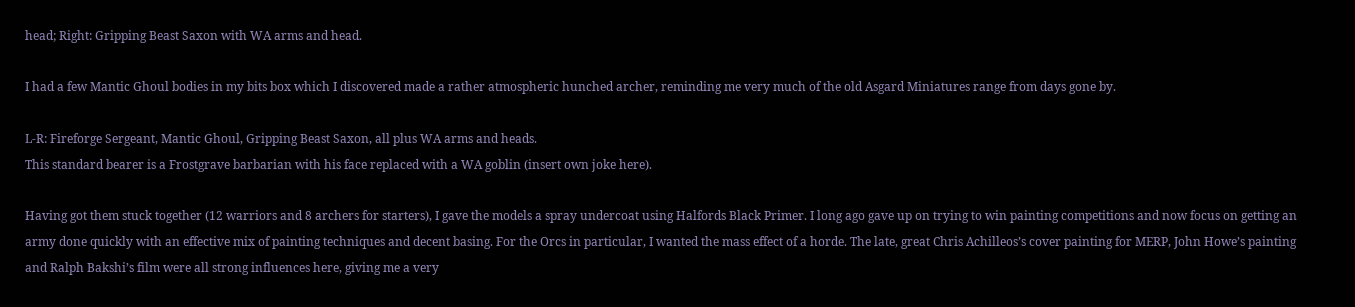head; Right: Gripping Beast Saxon with WA arms and head.

I had a few Mantic Ghoul bodies in my bits box which I discovered made a rather atmospheric hunched archer, reminding me very much of the old Asgard Miniatures range from days gone by.

L-R: Fireforge Sergeant, Mantic Ghoul, Gripping Beast Saxon, all plus WA arms and heads.
This standard bearer is a Frostgrave barbarian with his face replaced with a WA goblin (insert own joke here).

Having got them stuck together (12 warriors and 8 archers for starters), I gave the models a spray undercoat using Halfords Black Primer. I long ago gave up on trying to win painting competitions and now focus on getting an army done quickly with an effective mix of painting techniques and decent basing. For the Orcs in particular, I wanted the mass effect of a horde. The late, great Chris Achilleos’s cover painting for MERP, John Howe’s painting and Ralph Bakshi’s film were all strong influences here, giving me a very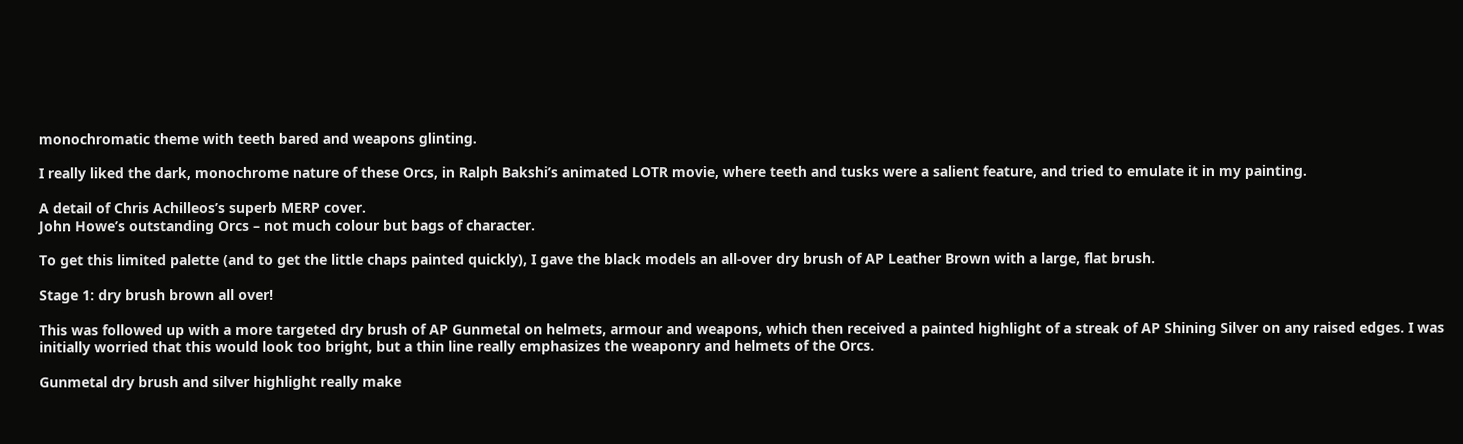monochromatic theme with teeth bared and weapons glinting.

I really liked the dark, monochrome nature of these Orcs, in Ralph Bakshi’s animated LOTR movie, where teeth and tusks were a salient feature, and tried to emulate it in my painting.

A detail of Chris Achilleos’s superb MERP cover.
John Howe’s outstanding Orcs – not much colour but bags of character.

To get this limited palette (and to get the little chaps painted quickly), I gave the black models an all-over dry brush of AP Leather Brown with a large, flat brush.

Stage 1: dry brush brown all over!

This was followed up with a more targeted dry brush of AP Gunmetal on helmets, armour and weapons, which then received a painted highlight of a streak of AP Shining Silver on any raised edges. I was initially worried that this would look too bright, but a thin line really emphasizes the weaponry and helmets of the Orcs.

Gunmetal dry brush and silver highlight really make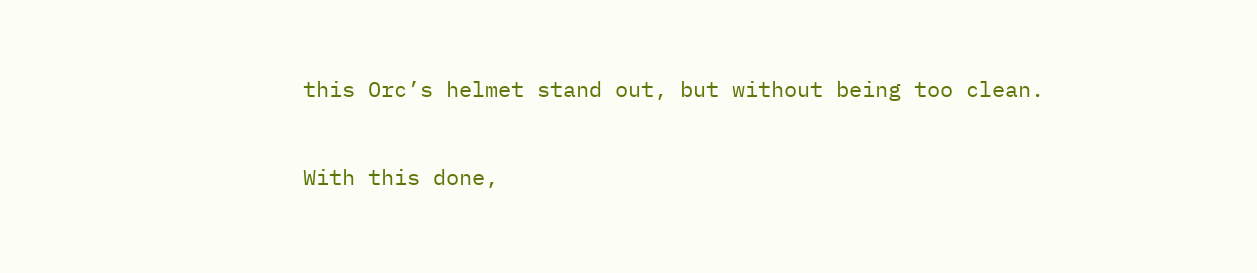this Orc’s helmet stand out, but without being too clean.

With this done,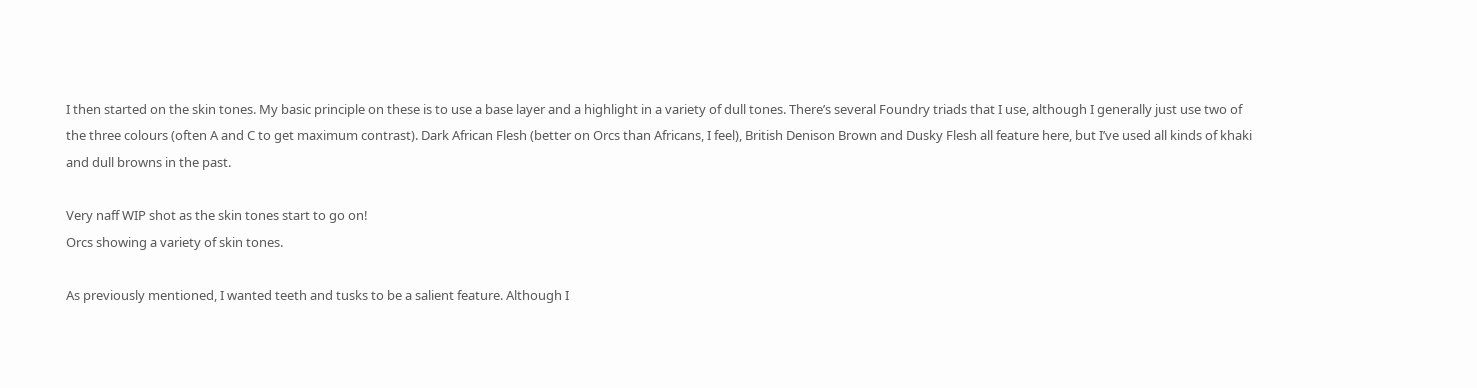I then started on the skin tones. My basic principle on these is to use a base layer and a highlight in a variety of dull tones. There’s several Foundry triads that I use, although I generally just use two of the three colours (often A and C to get maximum contrast). Dark African Flesh (better on Orcs than Africans, I feel), British Denison Brown and Dusky Flesh all feature here, but I’ve used all kinds of khaki and dull browns in the past.

Very naff WIP shot as the skin tones start to go on!
Orcs showing a variety of skin tones.

As previously mentioned, I wanted teeth and tusks to be a salient feature. Although I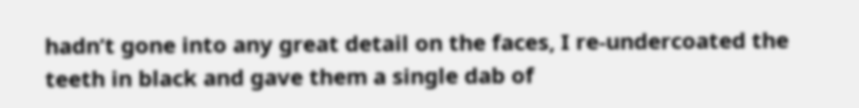hadn’t gone into any great detail on the faces, I re-undercoated the teeth in black and gave them a single dab of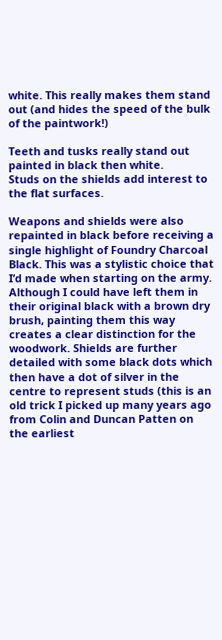white. This really makes them stand out (and hides the speed of the bulk of the paintwork!)

Teeth and tusks really stand out painted in black then white.
Studs on the shields add interest to the flat surfaces.

Weapons and shields were also repainted in black before receiving a single highlight of Foundry Charcoal Black. This was a stylistic choice that I’d made when starting on the army. Although I could have left them in their original black with a brown dry brush, painting them this way creates a clear distinction for the woodwork. Shields are further detailed with some black dots which then have a dot of silver in the centre to represent studs (this is an old trick I picked up many years ago from Colin and Duncan Patten on the earliest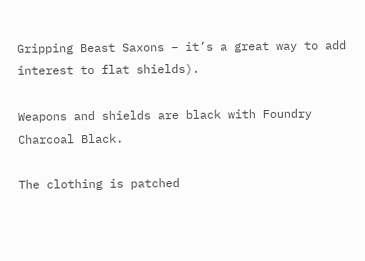Gripping Beast Saxons – it’s a great way to add interest to flat shields).

Weapons and shields are black with Foundry Charcoal Black.

The clothing is patched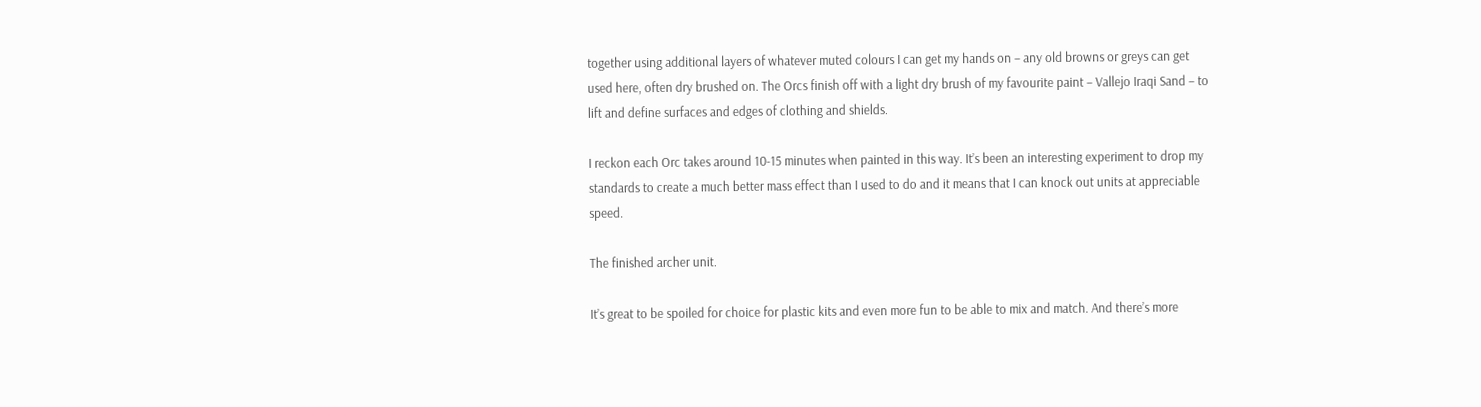together using additional layers of whatever muted colours I can get my hands on – any old browns or greys can get used here, often dry brushed on. The Orcs finish off with a light dry brush of my favourite paint – Vallejo Iraqi Sand – to lift and define surfaces and edges of clothing and shields.

I reckon each Orc takes around 10-15 minutes when painted in this way. It’s been an interesting experiment to drop my standards to create a much better mass effect than I used to do and it means that I can knock out units at appreciable speed.

The finished archer unit.

It’s great to be spoiled for choice for plastic kits and even more fun to be able to mix and match. And there’s more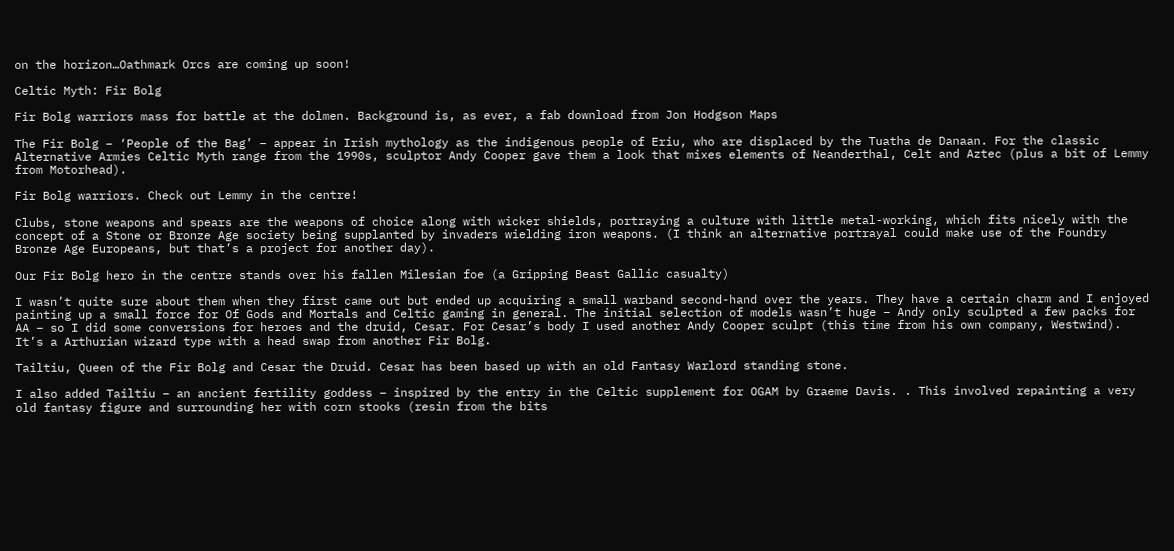on the horizon…Oathmark Orcs are coming up soon!

Celtic Myth: Fir Bolg

Fir Bolg warriors mass for battle at the dolmen. Background is, as ever, a fab download from Jon Hodgson Maps

The Fir Bolg – ‘People of the Bag’ – appear in Irish mythology as the indigenous people of Eriu, who are displaced by the Tuatha de Danaan. For the classic Alternative Armies Celtic Myth range from the 1990s, sculptor Andy Cooper gave them a look that mixes elements of Neanderthal, Celt and Aztec (plus a bit of Lemmy from Motorhead).

Fir Bolg warriors. Check out Lemmy in the centre!

Clubs, stone weapons and spears are the weapons of choice along with wicker shields, portraying a culture with little metal-working, which fits nicely with the concept of a Stone or Bronze Age society being supplanted by invaders wielding iron weapons. (I think an alternative portrayal could make use of the Foundry Bronze Age Europeans, but that’s a project for another day).

Our Fir Bolg hero in the centre stands over his fallen Milesian foe (a Gripping Beast Gallic casualty)

I wasn’t quite sure about them when they first came out but ended up acquiring a small warband second-hand over the years. They have a certain charm and I enjoyed painting up a small force for Of Gods and Mortals and Celtic gaming in general. The initial selection of models wasn’t huge – Andy only sculpted a few packs for AA – so I did some conversions for heroes and the druid, Cesar. For Cesar’s body I used another Andy Cooper sculpt (this time from his own company, Westwind). It’s a Arthurian wizard type with a head swap from another Fir Bolg.

Tailtiu, Queen of the Fir Bolg and Cesar the Druid. Cesar has been based up with an old Fantasy Warlord standing stone.

I also added Tailtiu – an ancient fertility goddess – inspired by the entry in the Celtic supplement for OGAM by Graeme Davis. . This involved repainting a very old fantasy figure and surrounding her with corn stooks (resin from the bits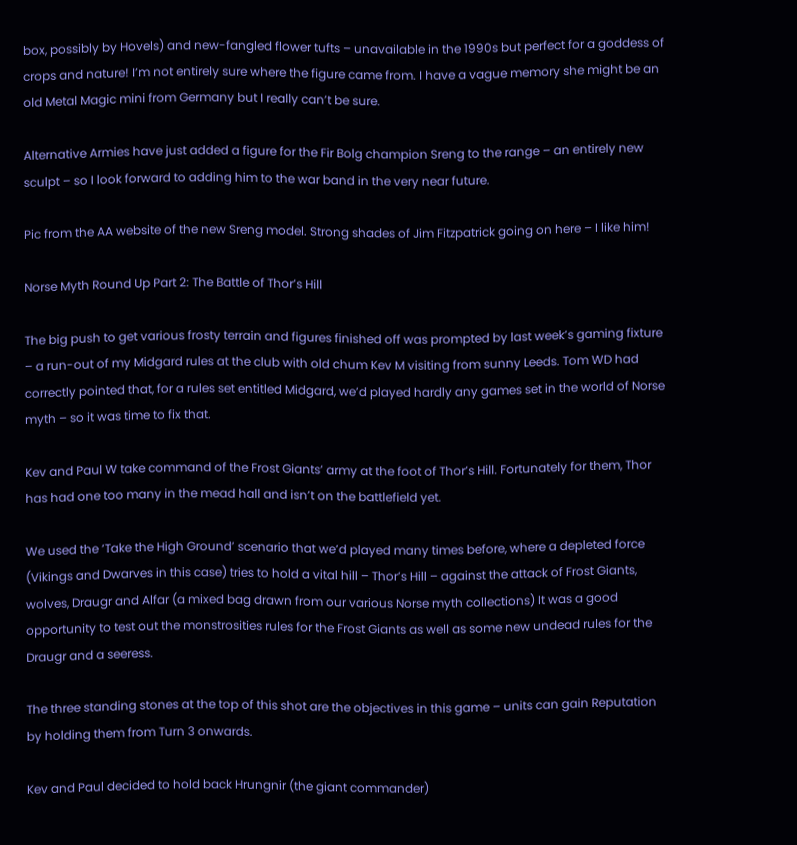box, possibly by Hovels) and new-fangled flower tufts – unavailable in the 1990s but perfect for a goddess of crops and nature! I’m not entirely sure where the figure came from. I have a vague memory she might be an old Metal Magic mini from Germany but I really can’t be sure.

Alternative Armies have just added a figure for the Fir Bolg champion Sreng to the range – an entirely new sculpt – so I look forward to adding him to the war band in the very near future.

Pic from the AA website of the new Sreng model. Strong shades of Jim Fitzpatrick going on here – I like him!

Norse Myth Round Up Part 2: The Battle of Thor’s Hill

The big push to get various frosty terrain and figures finished off was prompted by last week’s gaming fixture – a run-out of my Midgard rules at the club with old chum Kev M visiting from sunny Leeds. Tom WD had correctly pointed that, for a rules set entitled Midgard, we’d played hardly any games set in the world of Norse myth – so it was time to fix that.

Kev and Paul W take command of the Frost Giants’ army at the foot of Thor’s Hill. Fortunately for them, Thor has had one too many in the mead hall and isn’t on the battlefield yet.

We used the ‘Take the High Ground’ scenario that we’d played many times before, where a depleted force (Vikings and Dwarves in this case) tries to hold a vital hill – Thor’s Hill – against the attack of Frost Giants, wolves, Draugr and Alfar (a mixed bag drawn from our various Norse myth collections) It was a good opportunity to test out the monstrosities rules for the Frost Giants as well as some new undead rules for the Draugr and a seeress.

The three standing stones at the top of this shot are the objectives in this game – units can gain Reputation by holding them from Turn 3 onwards.

Kev and Paul decided to hold back Hrungnir (the giant commander)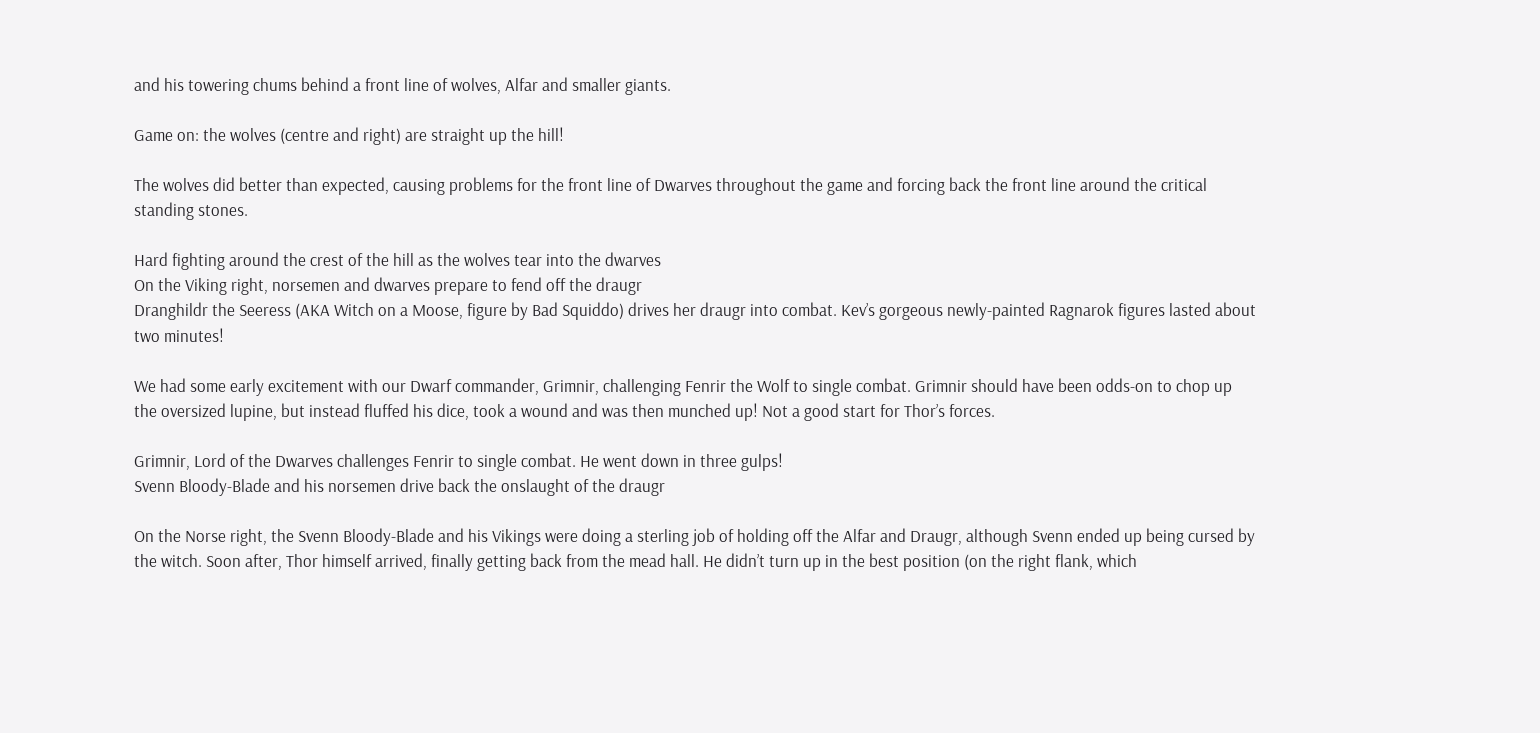and his towering chums behind a front line of wolves, Alfar and smaller giants.

Game on: the wolves (centre and right) are straight up the hill!

The wolves did better than expected, causing problems for the front line of Dwarves throughout the game and forcing back the front line around the critical standing stones.

Hard fighting around the crest of the hill as the wolves tear into the dwarves
On the Viking right, norsemen and dwarves prepare to fend off the draugr
Dranghildr the Seeress (AKA Witch on a Moose, figure by Bad Squiddo) drives her draugr into combat. Kev’s gorgeous newly-painted Ragnarok figures lasted about two minutes!

We had some early excitement with our Dwarf commander, Grimnir, challenging Fenrir the Wolf to single combat. Grimnir should have been odds-on to chop up the oversized lupine, but instead fluffed his dice, took a wound and was then munched up! Not a good start for Thor’s forces.

Grimnir, Lord of the Dwarves challenges Fenrir to single combat. He went down in three gulps!
Svenn Bloody-Blade and his norsemen drive back the onslaught of the draugr

On the Norse right, the Svenn Bloody-Blade and his Vikings were doing a sterling job of holding off the Alfar and Draugr, although Svenn ended up being cursed by the witch. Soon after, Thor himself arrived, finally getting back from the mead hall. He didn’t turn up in the best position (on the right flank, which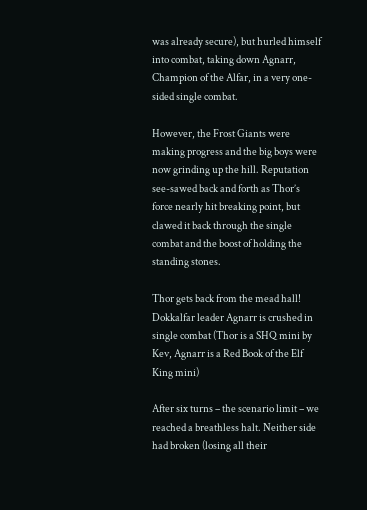was already secure), but hurled himself into combat, taking down Agnarr, Champion of the Alfar, in a very one-sided single combat.

However, the Frost Giants were making progress and the big boys were now grinding up the hill. Reputation see-sawed back and forth as Thor’s force nearly hit breaking point, but clawed it back through the single combat and the boost of holding the standing stones.

Thor gets back from the mead hall! Dokkalfar leader Agnarr is crushed in single combat (Thor is a SHQ mini by Kev, Agnarr is a Red Book of the Elf King mini)

After six turns – the scenario limit – we reached a breathless halt. Neither side had broken (losing all their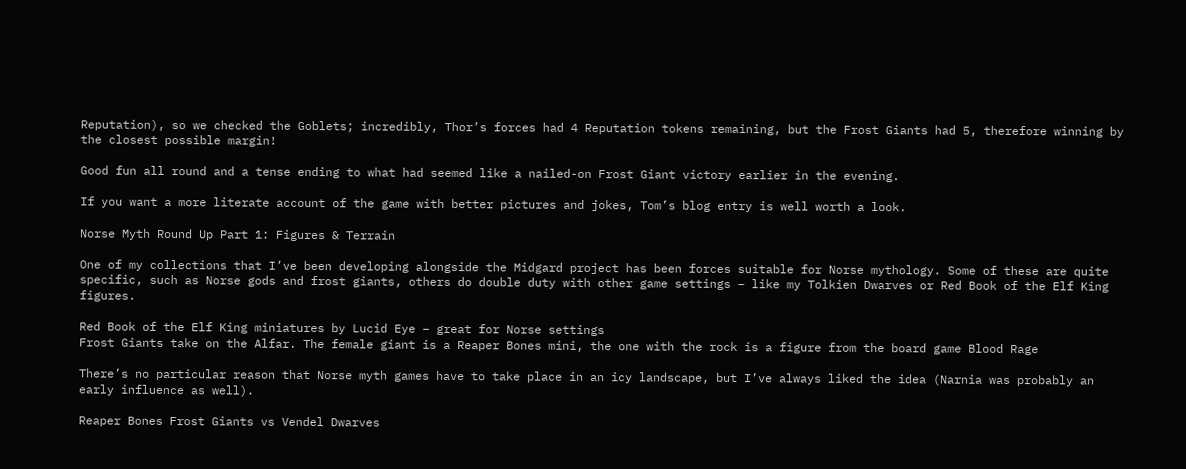Reputation), so we checked the Goblets; incredibly, Thor’s forces had 4 Reputation tokens remaining, but the Frost Giants had 5, therefore winning by the closest possible margin!

Good fun all round and a tense ending to what had seemed like a nailed-on Frost Giant victory earlier in the evening.

If you want a more literate account of the game with better pictures and jokes, Tom’s blog entry is well worth a look.

Norse Myth Round Up Part 1: Figures & Terrain

One of my collections that I’ve been developing alongside the Midgard project has been forces suitable for Norse mythology. Some of these are quite specific, such as Norse gods and frost giants, others do double duty with other game settings – like my Tolkien Dwarves or Red Book of the Elf King figures.

Red Book of the Elf King miniatures by Lucid Eye – great for Norse settings
Frost Giants take on the Alfar. The female giant is a Reaper Bones mini, the one with the rock is a figure from the board game Blood Rage

There’s no particular reason that Norse myth games have to take place in an icy landscape, but I’ve always liked the idea (Narnia was probably an early influence as well).

Reaper Bones Frost Giants vs Vendel Dwarves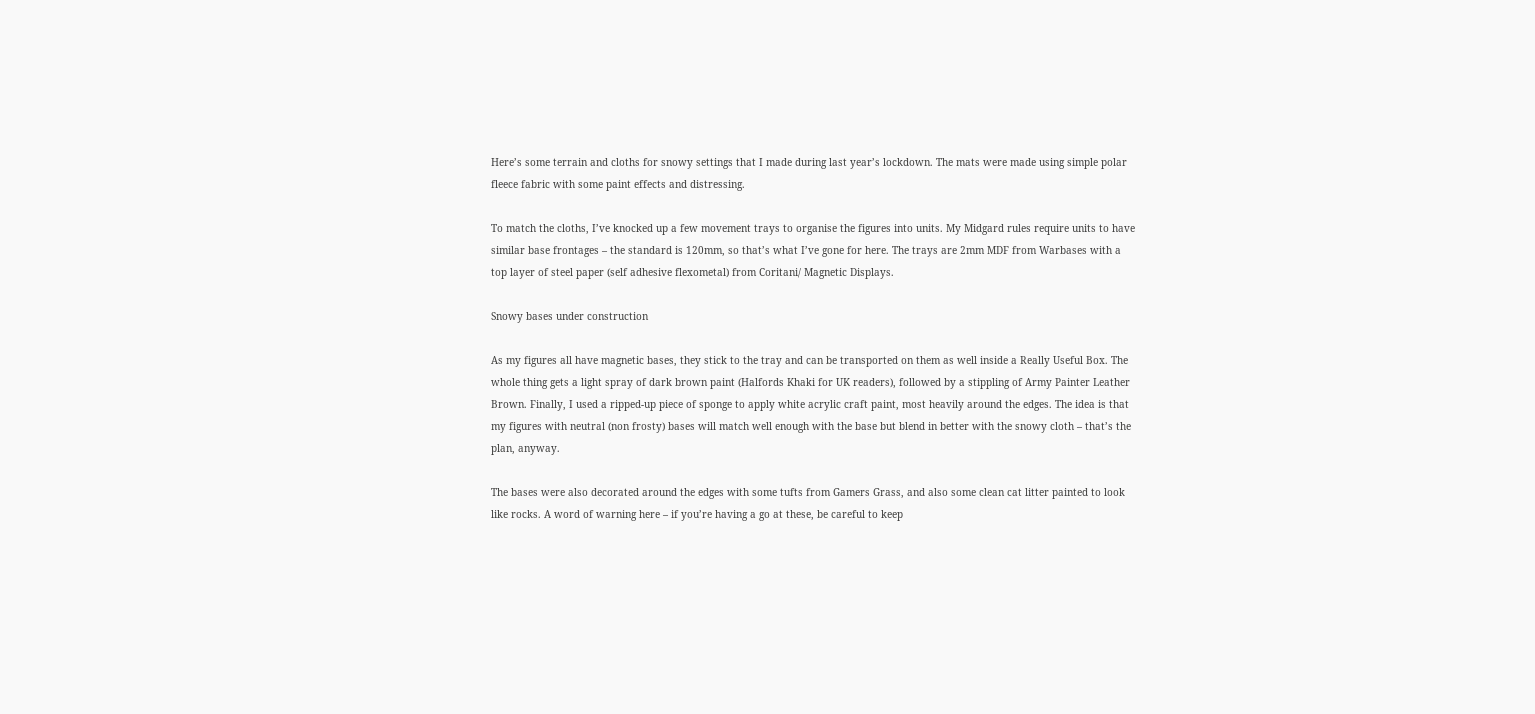Here’s some terrain and cloths for snowy settings that I made during last year’s lockdown. The mats were made using simple polar fleece fabric with some paint effects and distressing.

To match the cloths, I’ve knocked up a few movement trays to organise the figures into units. My Midgard rules require units to have similar base frontages – the standard is 120mm, so that’s what I’ve gone for here. The trays are 2mm MDF from Warbases with a top layer of steel paper (self adhesive flexometal) from Coritani/ Magnetic Displays.

Snowy bases under construction

As my figures all have magnetic bases, they stick to the tray and can be transported on them as well inside a Really Useful Box. The whole thing gets a light spray of dark brown paint (Halfords Khaki for UK readers), followed by a stippling of Army Painter Leather Brown. Finally, I used a ripped-up piece of sponge to apply white acrylic craft paint, most heavily around the edges. The idea is that my figures with neutral (non frosty) bases will match well enough with the base but blend in better with the snowy cloth – that’s the plan, anyway.

The bases were also decorated around the edges with some tufts from Gamers Grass, and also some clean cat litter painted to look like rocks. A word of warning here – if you’re having a go at these, be careful to keep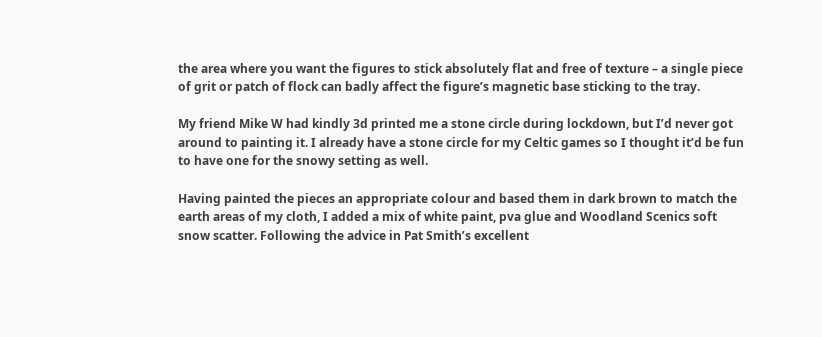the area where you want the figures to stick absolutely flat and free of texture – a single piece of grit or patch of flock can badly affect the figure’s magnetic base sticking to the tray.

My friend Mike W had kindly 3d printed me a stone circle during lockdown, but I’d never got around to painting it. I already have a stone circle for my Celtic games so I thought it’d be fun to have one for the snowy setting as well.

Having painted the pieces an appropriate colour and based them in dark brown to match the earth areas of my cloth, I added a mix of white paint, pva glue and Woodland Scenics soft snow scatter. Following the advice in Pat Smith’s excellent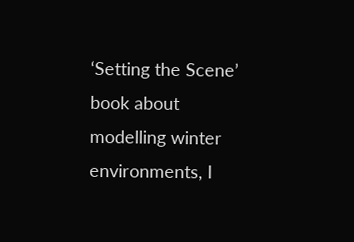‘Setting the Scene’ book about modelling winter environments, I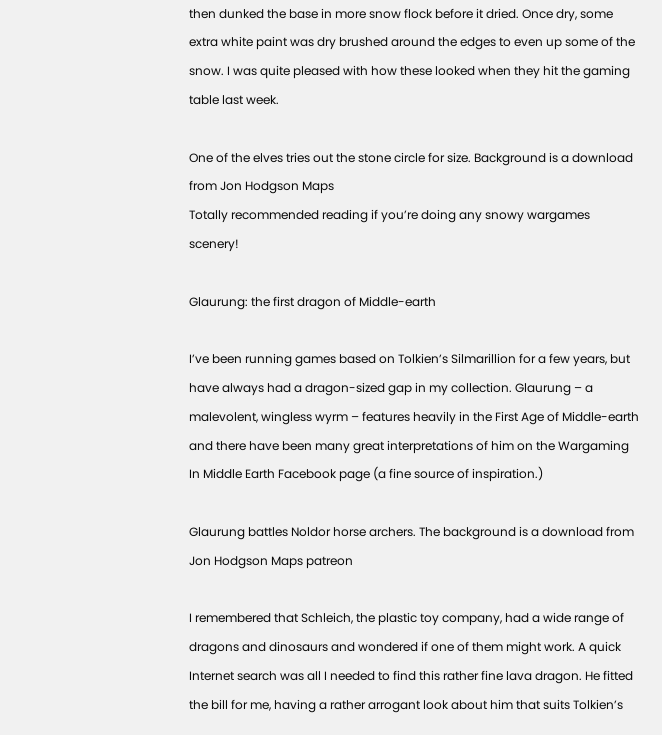then dunked the base in more snow flock before it dried. Once dry, some extra white paint was dry brushed around the edges to even up some of the snow. I was quite pleased with how these looked when they hit the gaming table last week.

One of the elves tries out the stone circle for size. Background is a download from Jon Hodgson Maps
Totally recommended reading if you’re doing any snowy wargames scenery!

Glaurung: the first dragon of Middle-earth

I’ve been running games based on Tolkien’s Silmarillion for a few years, but have always had a dragon-sized gap in my collection. Glaurung – a malevolent, wingless wyrm – features heavily in the First Age of Middle-earth and there have been many great interpretations of him on the Wargaming In Middle Earth Facebook page (a fine source of inspiration.)

Glaurung battles Noldor horse archers. The background is a download from Jon Hodgson Maps patreon

I remembered that Schleich, the plastic toy company, had a wide range of dragons and dinosaurs and wondered if one of them might work. A quick Internet search was all I needed to find this rather fine lava dragon. He fitted the bill for me, having a rather arrogant look about him that suits Tolkien’s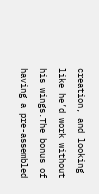creation, and looking like he’d work without his wings.The bonus of having a pre-assembled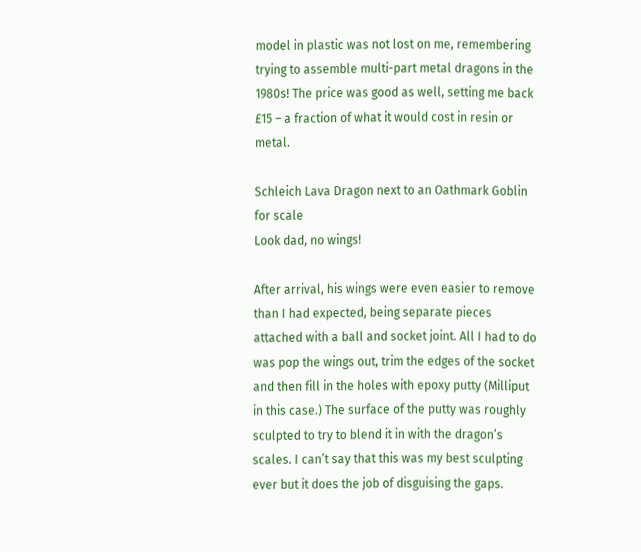model in plastic was not lost on me, remembering trying to assemble multi-part metal dragons in the 1980s! The price was good as well, setting me back £15 – a fraction of what it would cost in resin or metal.

Schleich Lava Dragon next to an Oathmark Goblin for scale
Look dad, no wings!

After arrival, his wings were even easier to remove than I had expected, being separate pieces attached with a ball and socket joint. All I had to do was pop the wings out, trim the edges of the socket and then fill in the holes with epoxy putty (Milliput in this case.) The surface of the putty was roughly sculpted to try to blend it in with the dragon’s scales. I can’t say that this was my best sculpting ever but it does the job of disguising the gaps.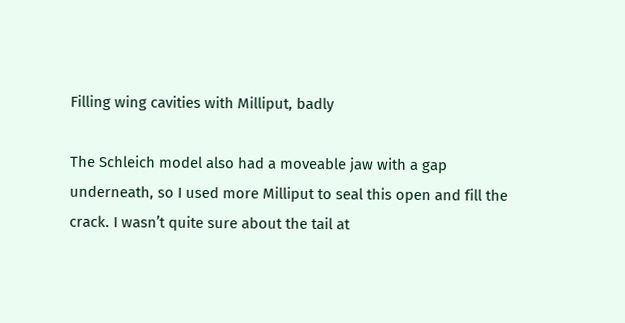Filling wing cavities with Milliput, badly

The Schleich model also had a moveable jaw with a gap underneath, so I used more Milliput to seal this open and fill the crack. I wasn’t quite sure about the tail at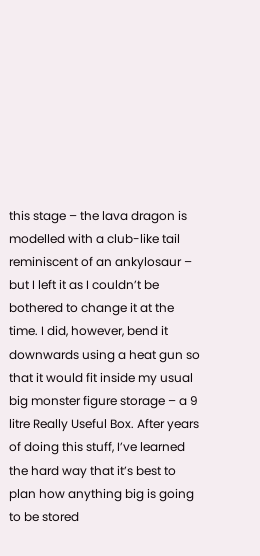this stage – the lava dragon is modelled with a club-like tail reminiscent of an ankylosaur – but I left it as I couldn’t be bothered to change it at the time. I did, however, bend it downwards using a heat gun so that it would fit inside my usual big monster figure storage – a 9 litre Really Useful Box. After years of doing this stuff, I’ve learned the hard way that it’s best to plan how anything big is going to be stored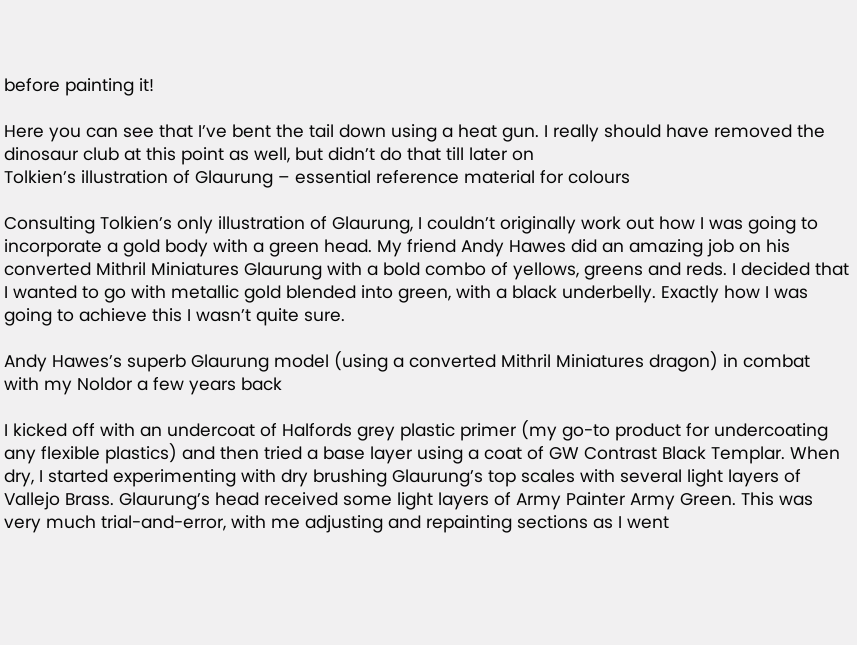before painting it!

Here you can see that I’ve bent the tail down using a heat gun. I really should have removed the dinosaur club at this point as well, but didn’t do that till later on
Tolkien’s illustration of Glaurung – essential reference material for colours

Consulting Tolkien’s only illustration of Glaurung, I couldn’t originally work out how I was going to incorporate a gold body with a green head. My friend Andy Hawes did an amazing job on his converted Mithril Miniatures Glaurung with a bold combo of yellows, greens and reds. I decided that I wanted to go with metallic gold blended into green, with a black underbelly. Exactly how I was going to achieve this I wasn’t quite sure.

Andy Hawes’s superb Glaurung model (using a converted Mithril Miniatures dragon) in combat with my Noldor a few years back

I kicked off with an undercoat of Halfords grey plastic primer (my go-to product for undercoating any flexible plastics) and then tried a base layer using a coat of GW Contrast Black Templar. When dry, I started experimenting with dry brushing Glaurung’s top scales with several light layers of Vallejo Brass. Glaurung’s head received some light layers of Army Painter Army Green. This was very much trial-and-error, with me adjusting and repainting sections as I went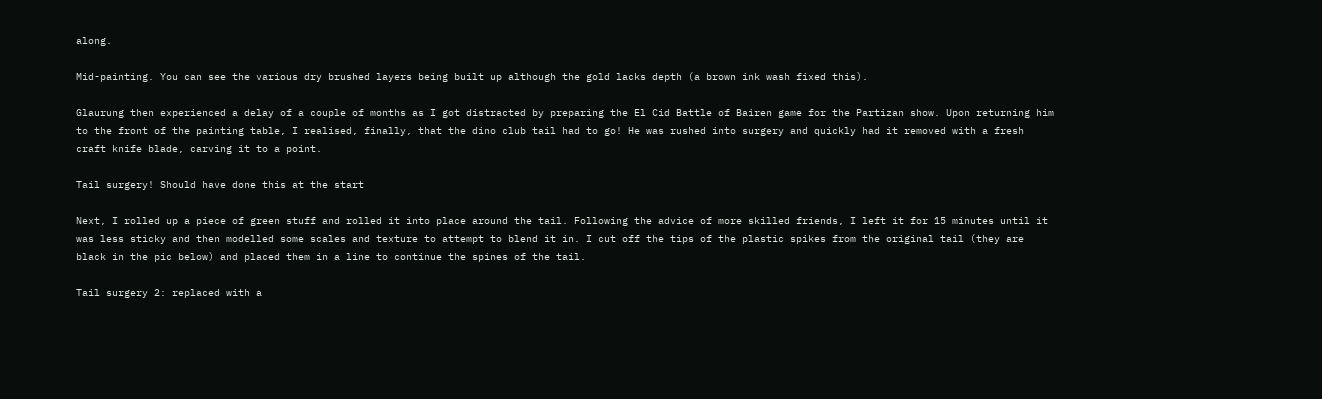along.

Mid-painting. You can see the various dry brushed layers being built up although the gold lacks depth (a brown ink wash fixed this).

Glaurung then experienced a delay of a couple of months as I got distracted by preparing the El Cid Battle of Bairen game for the Partizan show. Upon returning him to the front of the painting table, I realised, finally, that the dino club tail had to go! He was rushed into surgery and quickly had it removed with a fresh craft knife blade, carving it to a point.

Tail surgery! Should have done this at the start

Next, I rolled up a piece of green stuff and rolled it into place around the tail. Following the advice of more skilled friends, I left it for 15 minutes until it was less sticky and then modelled some scales and texture to attempt to blend it in. I cut off the tips of the plastic spikes from the original tail (they are black in the pic below) and placed them in a line to continue the spines of the tail.

Tail surgery 2: replaced with a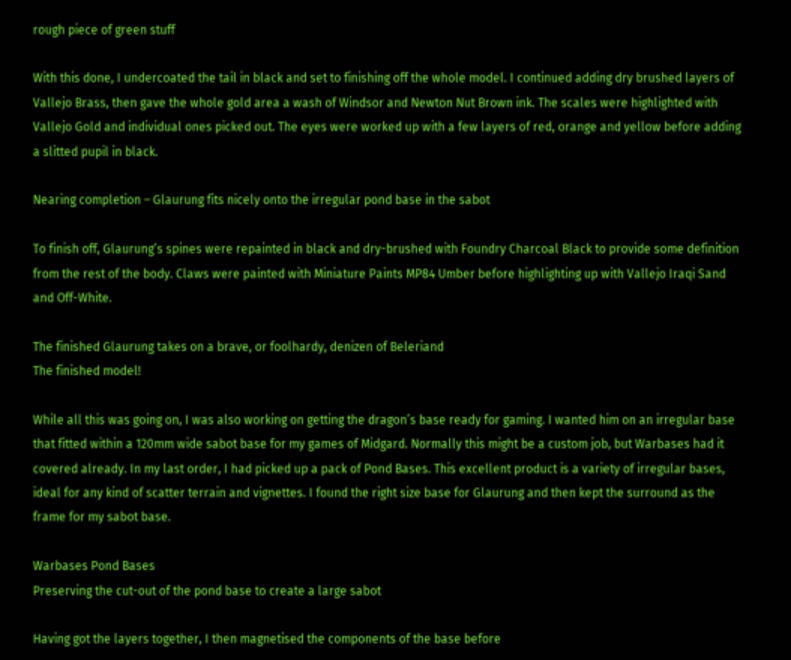rough piece of green stuff

With this done, I undercoated the tail in black and set to finishing off the whole model. I continued adding dry brushed layers of Vallejo Brass, then gave the whole gold area a wash of Windsor and Newton Nut Brown ink. The scales were highlighted with Vallejo Gold and individual ones picked out. The eyes were worked up with a few layers of red, orange and yellow before adding a slitted pupil in black.

Nearing completion – Glaurung fits nicely onto the irregular pond base in the sabot

To finish off, Glaurung’s spines were repainted in black and dry-brushed with Foundry Charcoal Black to provide some definition from the rest of the body. Claws were painted with Miniature Paints MP84 Umber before highlighting up with Vallejo Iraqi Sand and Off-White.

The finished Glaurung takes on a brave, or foolhardy, denizen of Beleriand
The finished model!

While all this was going on, I was also working on getting the dragon’s base ready for gaming. I wanted him on an irregular base that fitted within a 120mm wide sabot base for my games of Midgard. Normally this might be a custom job, but Warbases had it covered already. In my last order, I had picked up a pack of Pond Bases. This excellent product is a variety of irregular bases, ideal for any kind of scatter terrain and vignettes. I found the right size base for Glaurung and then kept the surround as the frame for my sabot base.

Warbases Pond Bases
Preserving the cut-out of the pond base to create a large sabot

Having got the layers together, I then magnetised the components of the base before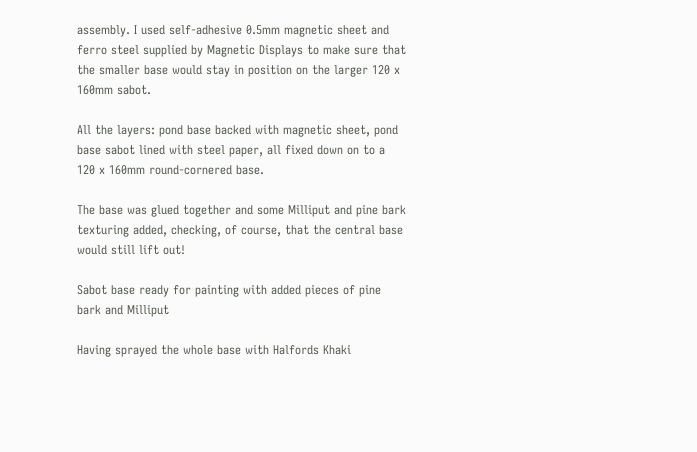assembly. I used self-adhesive 0.5mm magnetic sheet and ferro steel supplied by Magnetic Displays to make sure that the smaller base would stay in position on the larger 120 x 160mm sabot.

All the layers: pond base backed with magnetic sheet, pond base sabot lined with steel paper, all fixed down on to a 120 x 160mm round-cornered base.

The base was glued together and some Milliput and pine bark texturing added, checking, of course, that the central base would still lift out!

Sabot base ready for painting with added pieces of pine bark and Milliput

Having sprayed the whole base with Halfords Khaki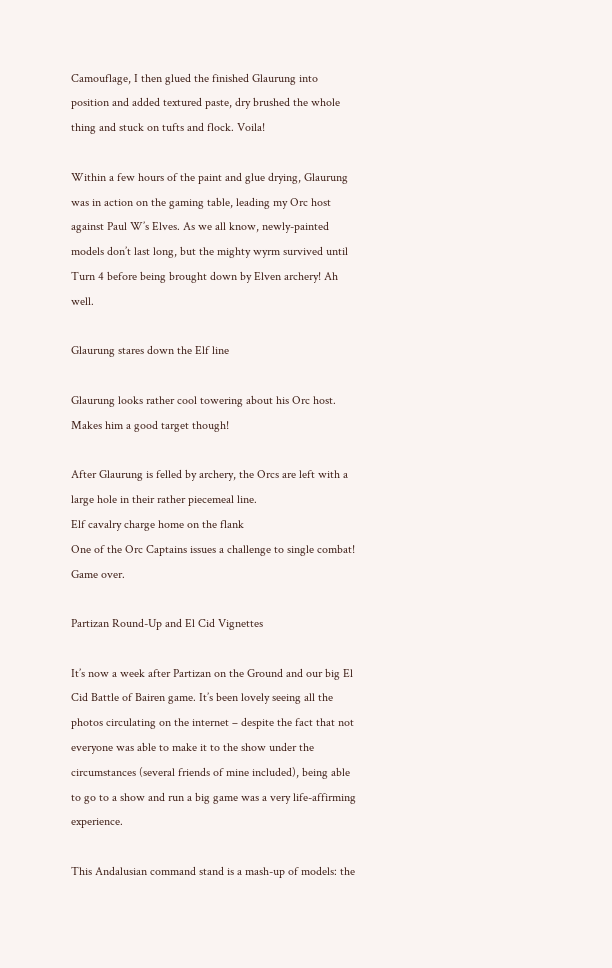Camouflage, I then glued the finished Glaurung into position and added textured paste, dry brushed the whole thing and stuck on tufts and flock. Voila!

Within a few hours of the paint and glue drying, Glaurung was in action on the gaming table, leading my Orc host against Paul W’s Elves. As we all know, newly-painted models don’t last long, but the mighty wyrm survived until Turn 4 before being brought down by Elven archery! Ah well.

Glaurung stares down the Elf line

Glaurung looks rather cool towering about his Orc host. Makes him a good target though!

After Glaurung is felled by archery, the Orcs are left with a large hole in their rather piecemeal line.
Elf cavalry charge home on the flank
One of the Orc Captains issues a challenge to single combat! Game over.

Partizan Round-Up and El Cid Vignettes

It’s now a week after Partizan on the Ground and our big El Cid Battle of Bairen game. It’s been lovely seeing all the photos circulating on the internet – despite the fact that not everyone was able to make it to the show under the circumstances (several friends of mine included), being able to go to a show and run a big game was a very life-affirming experience.

This Andalusian command stand is a mash-up of models: the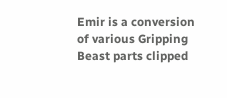Emir is a conversion of various Gripping Beast parts clipped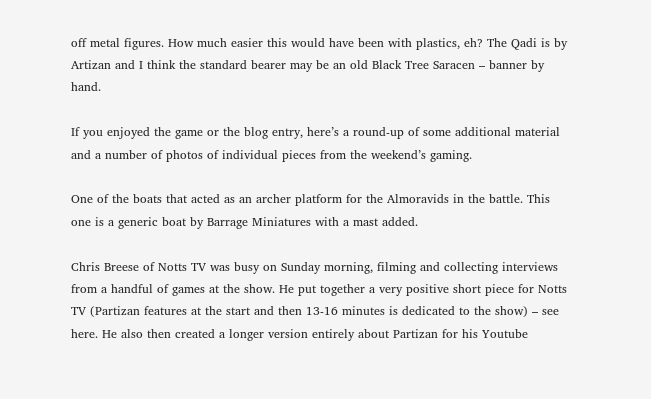off metal figures. How much easier this would have been with plastics, eh? The Qadi is by Artizan and I think the standard bearer may be an old Black Tree Saracen – banner by hand.

If you enjoyed the game or the blog entry, here’s a round-up of some additional material and a number of photos of individual pieces from the weekend’s gaming.

One of the boats that acted as an archer platform for the Almoravids in the battle. This one is a generic boat by Barrage Miniatures with a mast added.

Chris Breese of Notts TV was busy on Sunday morning, filming and collecting interviews from a handful of games at the show. He put together a very positive short piece for Notts TV (Partizan features at the start and then 13-16 minutes is dedicated to the show) – see here. He also then created a longer version entirely about Partizan for his Youtube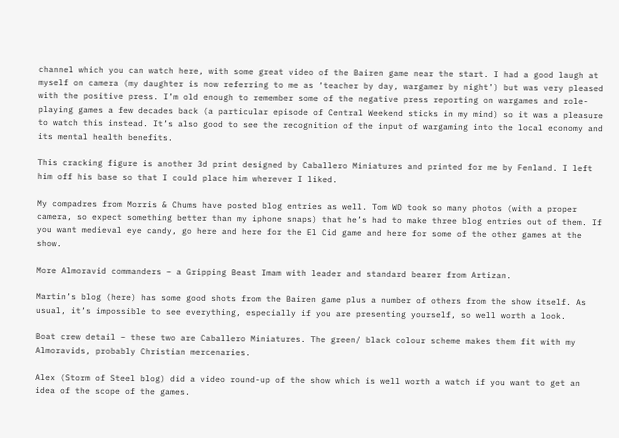channel which you can watch here, with some great video of the Bairen game near the start. I had a good laugh at myself on camera (my daughter is now referring to me as ‘teacher by day, wargamer by night’) but was very pleased with the positive press. I’m old enough to remember some of the negative press reporting on wargames and role-playing games a few decades back (a particular episode of Central Weekend sticks in my mind) so it was a pleasure to watch this instead. It’s also good to see the recognition of the input of wargaming into the local economy and its mental health benefits.

This cracking figure is another 3d print designed by Caballero Miniatures and printed for me by Fenland. I left him off his base so that I could place him wherever I liked.

My compadres from Morris & Chums have posted blog entries as well. Tom WD took so many photos (with a proper camera, so expect something better than my iphone snaps) that he’s had to make three blog entries out of them. If you want medieval eye candy, go here and here for the El Cid game and here for some of the other games at the show.

More Almoravid commanders – a Gripping Beast Imam with leader and standard bearer from Artizan.

Martin’s blog (here) has some good shots from the Bairen game plus a number of others from the show itself. As usual, it’s impossible to see everything, especially if you are presenting yourself, so well worth a look.

Boat crew detail – these two are Caballero Miniatures. The green/ black colour scheme makes them fit with my Almoravids, probably Christian mercenaries.

Alex (Storm of Steel blog) did a video round-up of the show which is well worth a watch if you want to get an idea of the scope of the games.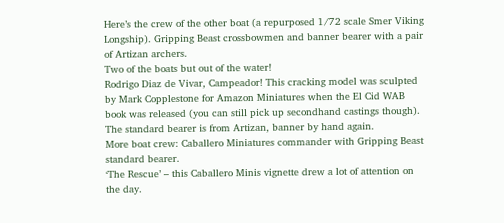Here’s the crew of the other boat (a repurposed 1/72 scale Smer Viking Longship). Gripping Beast crossbowmen and banner bearer with a pair of Artizan archers.
Two of the boats but out of the water!
Rodrigo Diaz de Vivar, Campeador! This cracking model was sculpted by Mark Copplestone for Amazon Miniatures when the El Cid WAB book was released (you can still pick up secondhand castings though). The standard bearer is from Artizan, banner by hand again.
More boat crew: Caballero Miniatures commander with Gripping Beast standard bearer.
‘The Rescue’ – this Caballero Minis vignette drew a lot of attention on the day.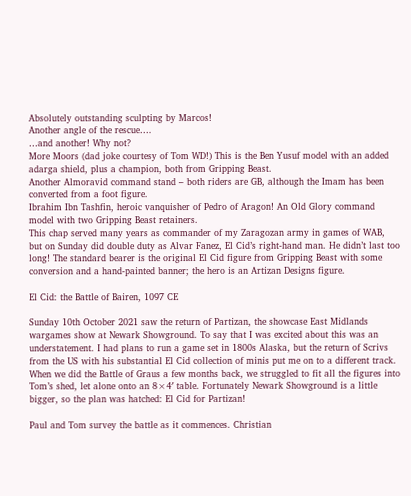Absolutely outstanding sculpting by Marcos!
Another angle of the rescue….
…and another! Why not?
More Moors (dad joke courtesy of Tom WD!) This is the Ben Yusuf model with an added adarga shield, plus a champion, both from Gripping Beast.
Another Almoravid command stand – both riders are GB, although the Imam has been converted from a foot figure.
Ibrahim Ibn Tashfin, heroic vanquisher of Pedro of Aragon! An Old Glory command model with two Gripping Beast retainers.
This chap served many years as commander of my Zaragozan army in games of WAB, but on Sunday did double duty as Alvar Fanez, El Cid’s right-hand man. He didn’t last too long! The standard bearer is the original El Cid figure from Gripping Beast with some conversion and a hand-painted banner; the hero is an Artizan Designs figure.

El Cid: the Battle of Bairen, 1097 CE

Sunday 10th October 2021 saw the return of Partizan, the showcase East Midlands wargames show at Newark Showground. To say that I was excited about this was an understatement. I had plans to run a game set in 1800s Alaska, but the return of Scrivs from the US with his substantial El Cid collection of minis put me on to a different track. When we did the Battle of Graus a few months back, we struggled to fit all the figures into Tom’s shed, let alone onto an 8×4′ table. Fortunately Newark Showground is a little bigger, so the plan was hatched: El Cid for Partizan!

Paul and Tom survey the battle as it commences. Christian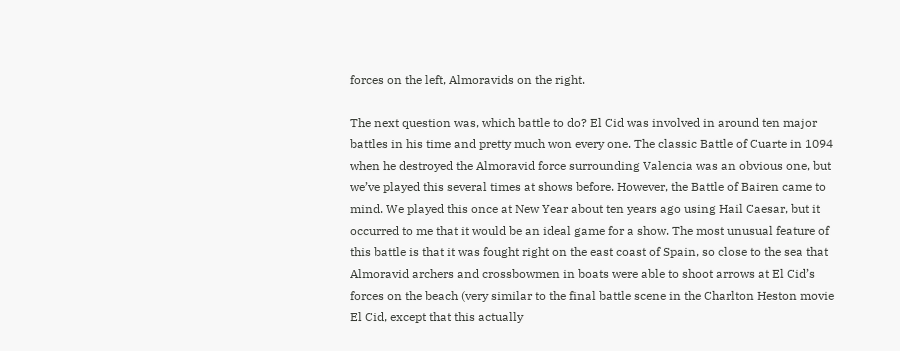forces on the left, Almoravids on the right.

The next question was, which battle to do? El Cid was involved in around ten major battles in his time and pretty much won every one. The classic Battle of Cuarte in 1094 when he destroyed the Almoravid force surrounding Valencia was an obvious one, but we’ve played this several times at shows before. However, the Battle of Bairen came to mind. We played this once at New Year about ten years ago using Hail Caesar, but it occurred to me that it would be an ideal game for a show. The most unusual feature of this battle is that it was fought right on the east coast of Spain, so close to the sea that Almoravid archers and crossbowmen in boats were able to shoot arrows at El Cid’s forces on the beach (very similar to the final battle scene in the Charlton Heston movie El Cid, except that this actually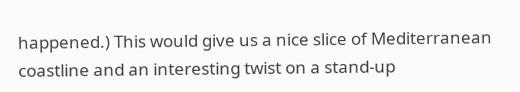happened.) This would give us a nice slice of Mediterranean coastline and an interesting twist on a stand-up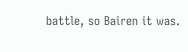battle, so Bairen it was.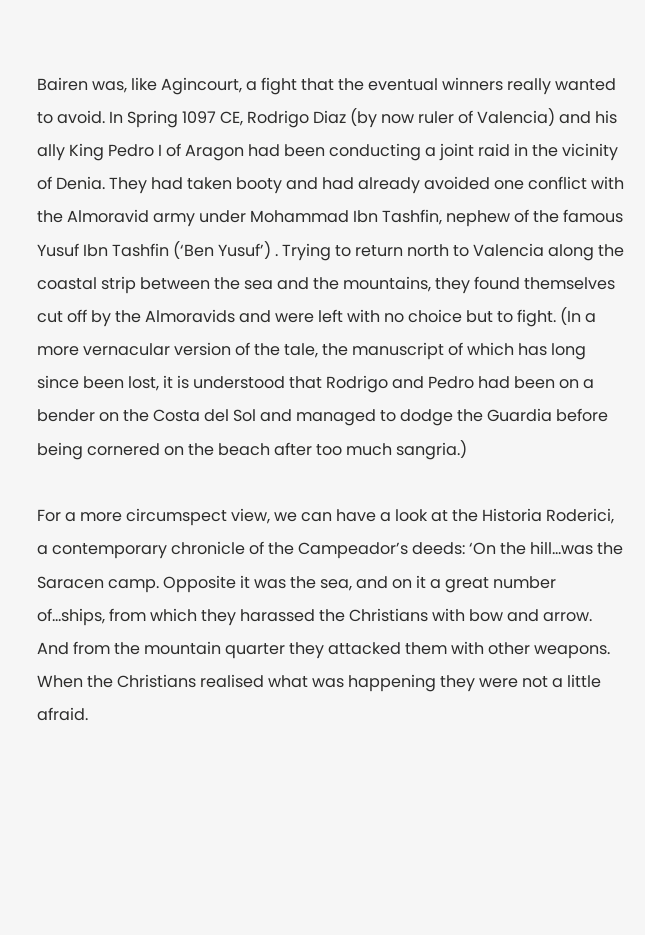Bairen was, like Agincourt, a fight that the eventual winners really wanted to avoid. In Spring 1097 CE, Rodrigo Diaz (by now ruler of Valencia) and his ally King Pedro I of Aragon had been conducting a joint raid in the vicinity of Denia. They had taken booty and had already avoided one conflict with the Almoravid army under Mohammad Ibn Tashfin, nephew of the famous Yusuf Ibn Tashfin (‘Ben Yusuf’) . Trying to return north to Valencia along the coastal strip between the sea and the mountains, they found themselves cut off by the Almoravids and were left with no choice but to fight. (In a more vernacular version of the tale, the manuscript of which has long since been lost, it is understood that Rodrigo and Pedro had been on a bender on the Costa del Sol and managed to dodge the Guardia before being cornered on the beach after too much sangria.)

For a more circumspect view, we can have a look at the Historia Roderici, a contemporary chronicle of the Campeador’s deeds: ‘On the hill…was the Saracen camp. Opposite it was the sea, and on it a great number of…ships, from which they harassed the Christians with bow and arrow. And from the mountain quarter they attacked them with other weapons. When the Christians realised what was happening they were not a little afraid.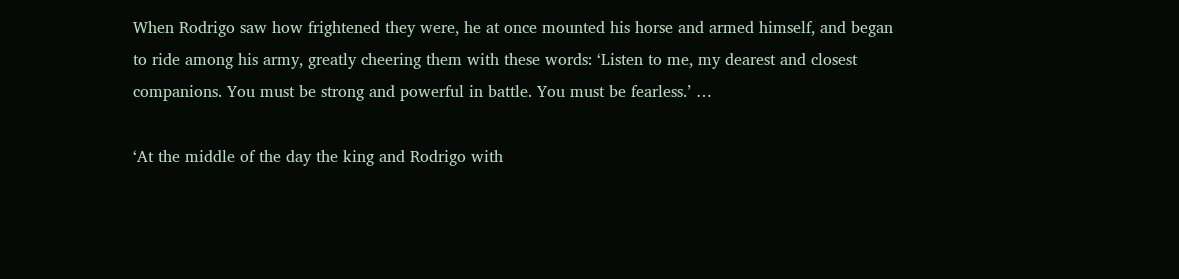When Rodrigo saw how frightened they were, he at once mounted his horse and armed himself, and began to ride among his army, greatly cheering them with these words: ‘Listen to me, my dearest and closest companions. You must be strong and powerful in battle. You must be fearless.’ …

‘At the middle of the day the king and Rodrigo with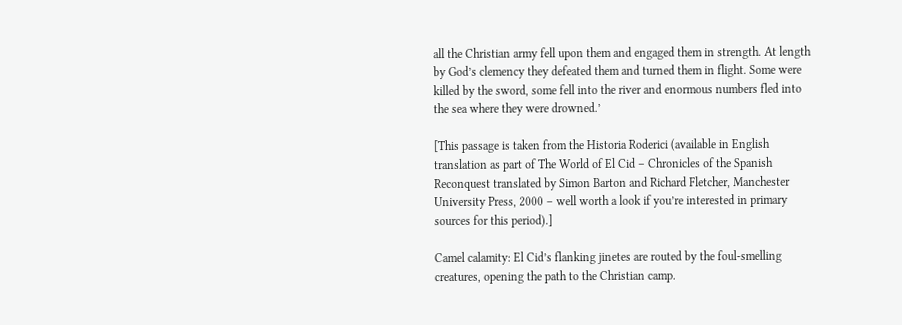all the Christian army fell upon them and engaged them in strength. At length by God’s clemency they defeated them and turned them in flight. Some were killed by the sword, some fell into the river and enormous numbers fled into the sea where they were drowned.’

[This passage is taken from the Historia Roderici (available in English translation as part of The World of El Cid – Chronicles of the Spanish Reconquest translated by Simon Barton and Richard Fletcher, Manchester University Press, 2000 – well worth a look if you’re interested in primary sources for this period).]

Camel calamity: El Cid’s flanking jinetes are routed by the foul-smelling creatures, opening the path to the Christian camp.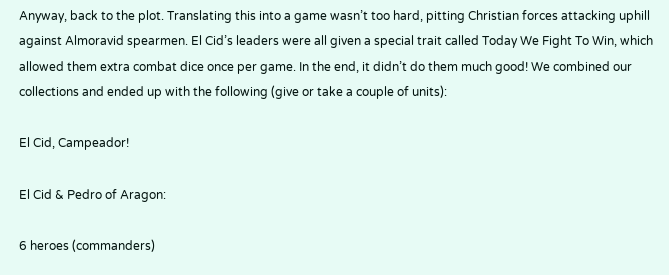Anyway, back to the plot. Translating this into a game wasn’t too hard, pitting Christian forces attacking uphill against Almoravid spearmen. El Cid’s leaders were all given a special trait called Today We Fight To Win, which allowed them extra combat dice once per game. In the end, it didn’t do them much good! We combined our collections and ended up with the following (give or take a couple of units):

El Cid, Campeador!

El Cid & Pedro of Aragon:

6 heroes (commanders)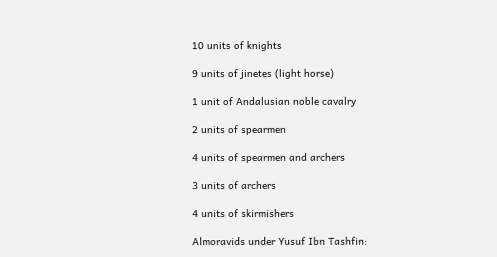10 units of knights

9 units of jinetes (light horse)

1 unit of Andalusian noble cavalry

2 units of spearmen

4 units of spearmen and archers

3 units of archers

4 units of skirmishers

Almoravids under Yusuf Ibn Tashfin: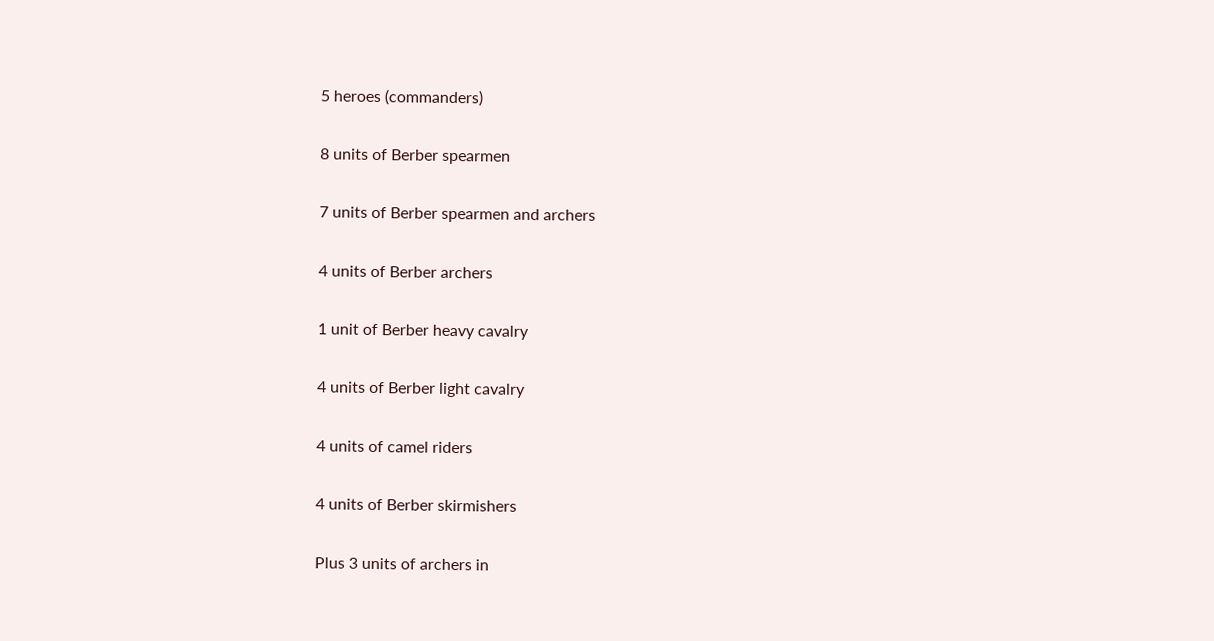5 heroes (commanders)

8 units of Berber spearmen

7 units of Berber spearmen and archers

4 units of Berber archers

1 unit of Berber heavy cavalry

4 units of Berber light cavalry

4 units of camel riders

4 units of Berber skirmishers

Plus 3 units of archers in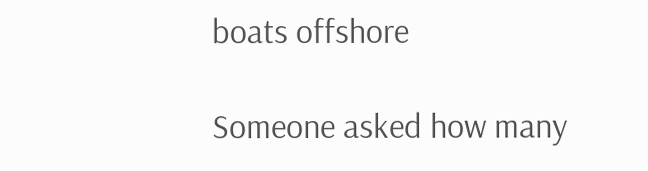boats offshore

Someone asked how many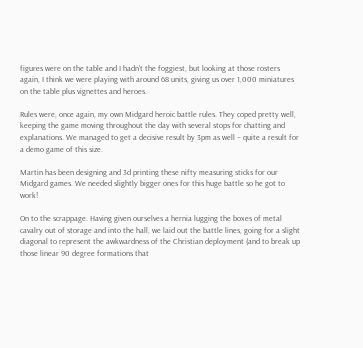figures were on the table and I hadn’t the foggiest, but looking at those rosters again, I think we were playing with around 68 units, giving us over 1,000 miniatures on the table plus vignettes and heroes.

Rules were, once again, my own Midgard heroic battle rules. They coped pretty well, keeping the game moving throughout the day with several stops for chatting and explanations. We managed to get a decisive result by 3pm as well – quite a result for a demo game of this size.

Martin has been designing and 3d printing these nifty measuring sticks for our Midgard games. We needed slightly bigger ones for this huge battle so he got to work!

On to the scrappage. Having given ourselves a hernia lugging the boxes of metal cavalry out of storage and into the hall, we laid out the battle lines, going for a slight diagonal to represent the awkwardness of the Christian deployment (and to break up those linear 90 degree formations that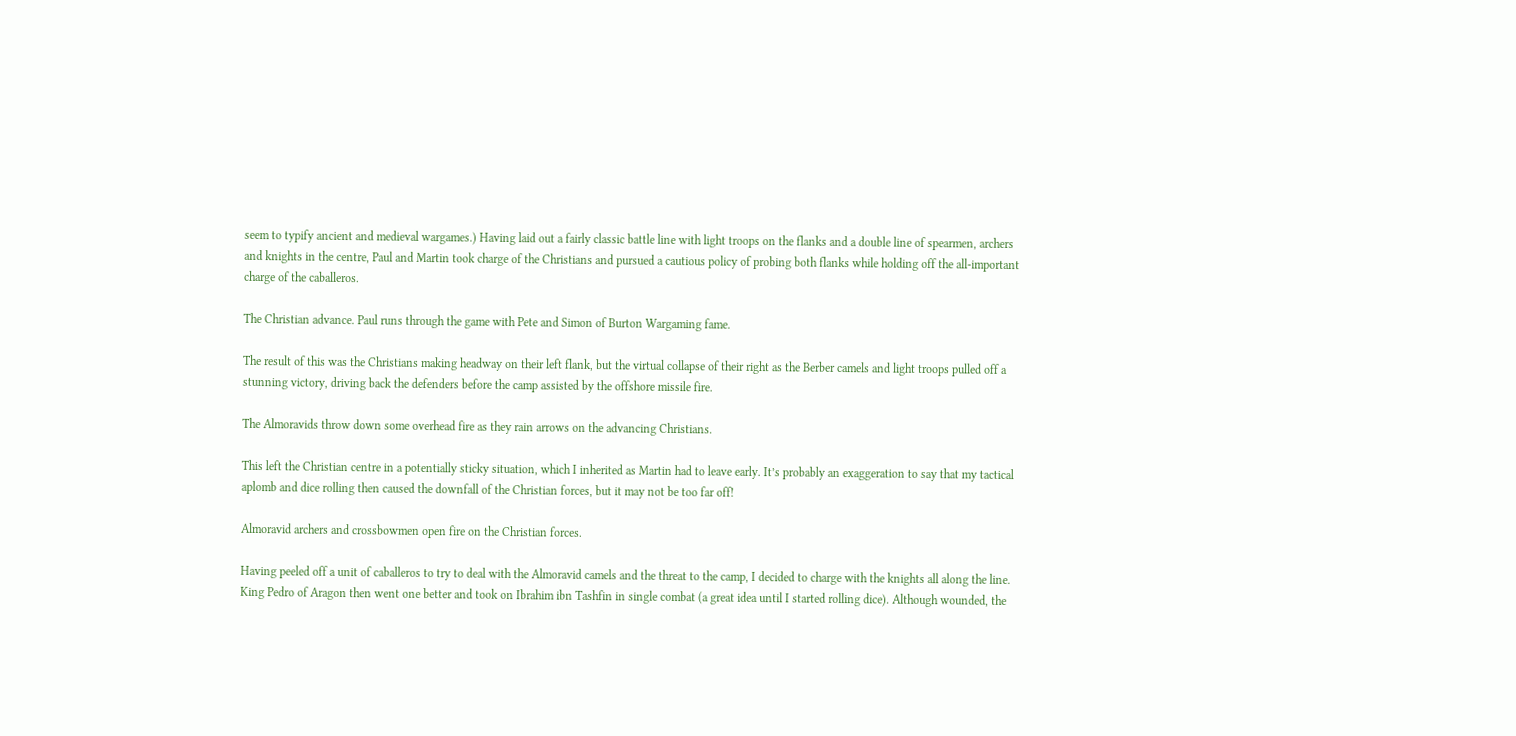seem to typify ancient and medieval wargames.) Having laid out a fairly classic battle line with light troops on the flanks and a double line of spearmen, archers and knights in the centre, Paul and Martin took charge of the Christians and pursued a cautious policy of probing both flanks while holding off the all-important charge of the caballeros.

The Christian advance. Paul runs through the game with Pete and Simon of Burton Wargaming fame.

The result of this was the Christians making headway on their left flank, but the virtual collapse of their right as the Berber camels and light troops pulled off a stunning victory, driving back the defenders before the camp assisted by the offshore missile fire.

The Almoravids throw down some overhead fire as they rain arrows on the advancing Christians.

This left the Christian centre in a potentially sticky situation, which I inherited as Martin had to leave early. It’s probably an exaggeration to say that my tactical aplomb and dice rolling then caused the downfall of the Christian forces, but it may not be too far off!

Almoravid archers and crossbowmen open fire on the Christian forces.

Having peeled off a unit of caballeros to try to deal with the Almoravid camels and the threat to the camp, I decided to charge with the knights all along the line. King Pedro of Aragon then went one better and took on Ibrahim ibn Tashfin in single combat (a great idea until I started rolling dice). Although wounded, the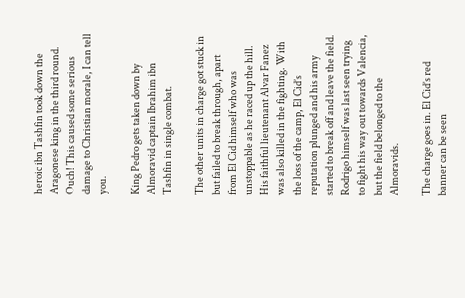heroic ibn Tashfin took down the Aragonese king in the third round. Ouch! This caused some serious damage to Christian morale, I can tell you.

King Pedro gets taken down by Almoravid captain Ibrahim ibn Tashfin in single combat.

The other units in charge got stuck in but failed to break through, apart from El Cid himself who was unstoppable as he raced up the hill. His faithful lieutenant Alvar Fanez was also killed in the fighting. With the loss of the camp, El Cid’s reputation plunged and his army started to break off and leave the field. Rodrigo himself was last seen trying to fight his way out towards Valencia, but the field belonged to the Almoravids.

The charge goes in. El Cid’s red banner can be seen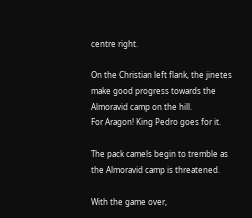centre right.

On the Christian left flank, the jinetes make good progress towards the Almoravid camp on the hill.
For Aragon! King Pedro goes for it.

The pack camels begin to tremble as the Almoravid camp is threatened.

With the game over,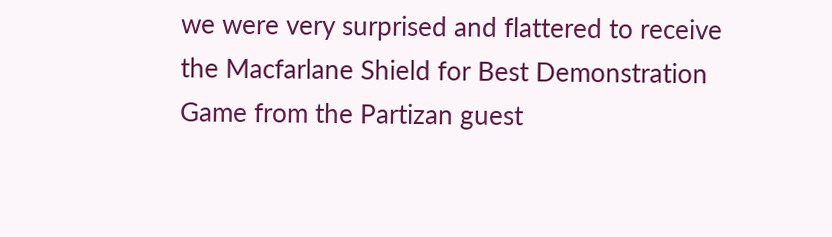we were very surprised and flattered to receive the Macfarlane Shield for Best Demonstration Game from the Partizan guest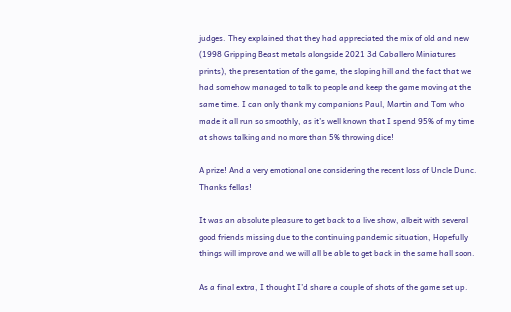judges. They explained that they had appreciated the mix of old and new (1998 Gripping Beast metals alongside 2021 3d Caballero Miniatures prints), the presentation of the game, the sloping hill and the fact that we had somehow managed to talk to people and keep the game moving at the same time. I can only thank my companions Paul, Martin and Tom who made it all run so smoothly, as it’s well known that I spend 95% of my time at shows talking and no more than 5% throwing dice!

A prize! And a very emotional one considering the recent loss of Uncle Dunc. Thanks fellas!

It was an absolute pleasure to get back to a live show, albeit with several good friends missing due to the continuing pandemic situation, Hopefully things will improve and we will all be able to get back in the same hall soon.

As a final extra, I thought I’d share a couple of shots of the game set up.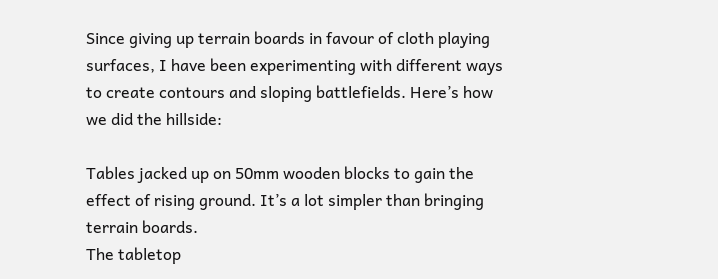Since giving up terrain boards in favour of cloth playing surfaces, I have been experimenting with different ways to create contours and sloping battlefields. Here’s how we did the hillside:

Tables jacked up on 50mm wooden blocks to gain the effect of rising ground. It’s a lot simpler than bringing terrain boards.
The tabletop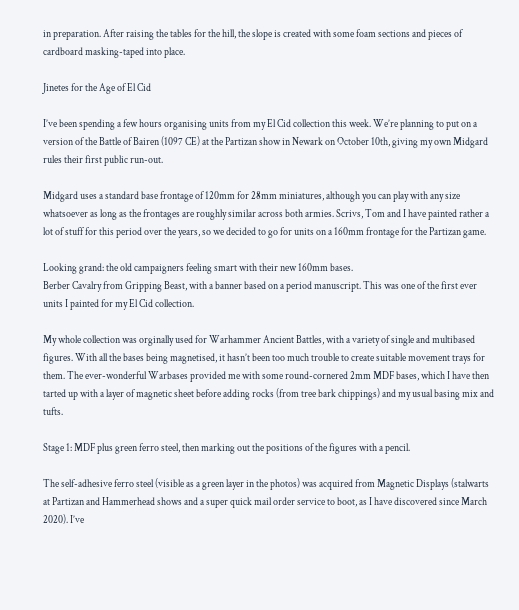in preparation. After raising the tables for the hill, the slope is created with some foam sections and pieces of cardboard masking-taped into place.

Jinetes for the Age of El Cid

I’ve been spending a few hours organising units from my El Cid collection this week. We’re planning to put on a version of the Battle of Bairen (1097 CE) at the Partizan show in Newark on October 10th, giving my own Midgard rules their first public run-out.

Midgard uses a standard base frontage of 120mm for 28mm miniatures, although you can play with any size whatsoever as long as the frontages are roughly similar across both armies. Scrivs, Tom and I have painted rather a lot of stuff for this period over the years, so we decided to go for units on a 160mm frontage for the Partizan game.

Looking grand: the old campaigners feeling smart with their new 160mm bases.
Berber Cavalry from Gripping Beast, with a banner based on a period manuscript. This was one of the first ever units I painted for my El Cid collection.

My whole collection was orginally used for Warhammer Ancient Battles, with a variety of single and multibased figures. With all the bases being magnetised, it hasn’t been too much trouble to create suitable movement trays for them. The ever-wonderful Warbases provided me with some round-cornered 2mm MDF bases, which I have then tarted up with a layer of magnetic sheet before adding rocks (from tree bark chippings) and my usual basing mix and tufts.

Stage 1: MDF plus green ferro steel, then marking out the positions of the figures with a pencil.

The self-adhesive ferro steel (visible as a green layer in the photos) was acquired from Magnetic Displays (stalwarts at Partizan and Hammerhead shows and a super quick mail order service to boot, as I have discovered since March 2020). I’ve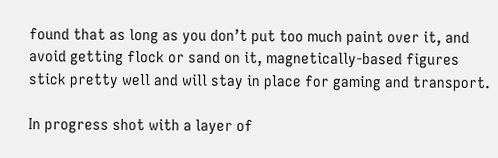found that as long as you don’t put too much paint over it, and avoid getting flock or sand on it, magnetically-based figures stick pretty well and will stay in place for gaming and transport.

In progress shot with a layer of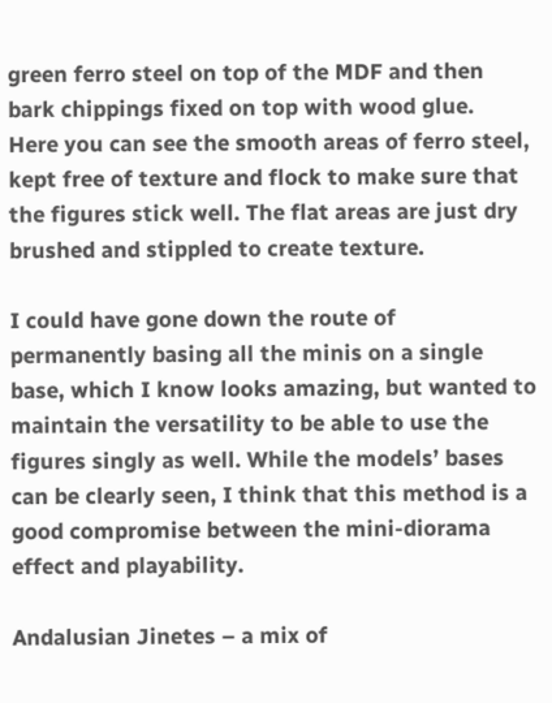green ferro steel on top of the MDF and then bark chippings fixed on top with wood glue.
Here you can see the smooth areas of ferro steel, kept free of texture and flock to make sure that the figures stick well. The flat areas are just dry brushed and stippled to create texture.

I could have gone down the route of permanently basing all the minis on a single base, which I know looks amazing, but wanted to maintain the versatility to be able to use the figures singly as well. While the models’ bases can be clearly seen, I think that this method is a good compromise between the mini-diorama effect and playability.

Andalusian Jinetes – a mix of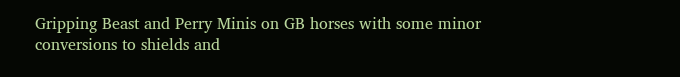Gripping Beast and Perry Minis on GB horses with some minor conversions to shields and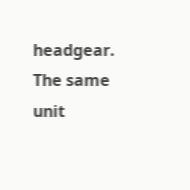headgear.
The same unit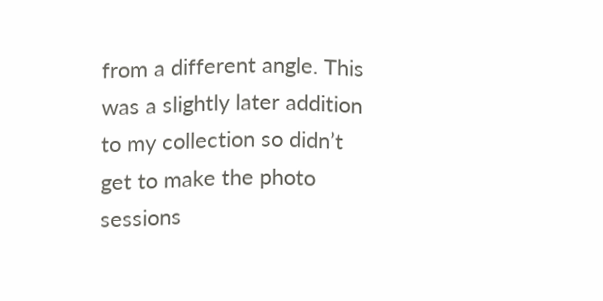from a different angle. This was a slightly later addition to my collection so didn’t get to make the photo sessions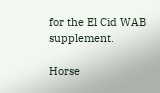for the El Cid WAB supplement.

Horse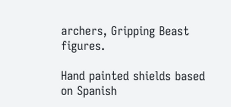archers, Gripping Beast figures.

Hand painted shields based on Spanish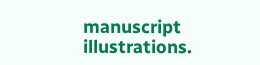manuscript illustrations.